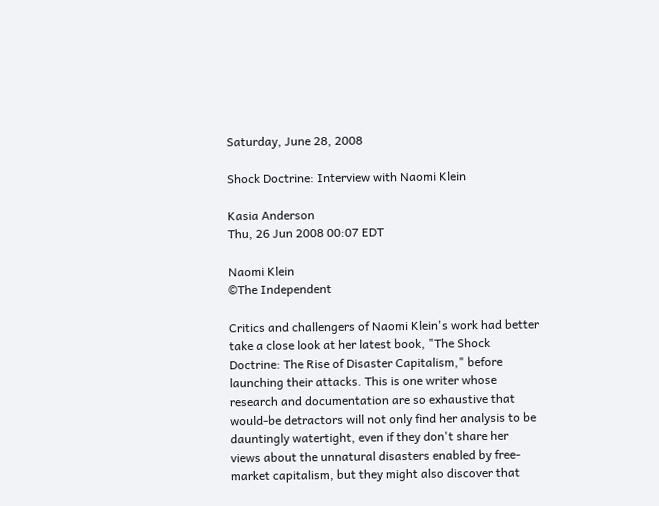Saturday, June 28, 2008

Shock Doctrine: Interview with Naomi Klein

Kasia Anderson
Thu, 26 Jun 2008 00:07 EDT

Naomi Klein
©The Independent

Critics and challengers of Naomi Klein's work had better take a close look at her latest book, "The Shock Doctrine: The Rise of Disaster Capitalism," before launching their attacks. This is one writer whose research and documentation are so exhaustive that would-be detractors will not only find her analysis to be dauntingly watertight, even if they don't share her views about the unnatural disasters enabled by free-market capitalism, but they might also discover that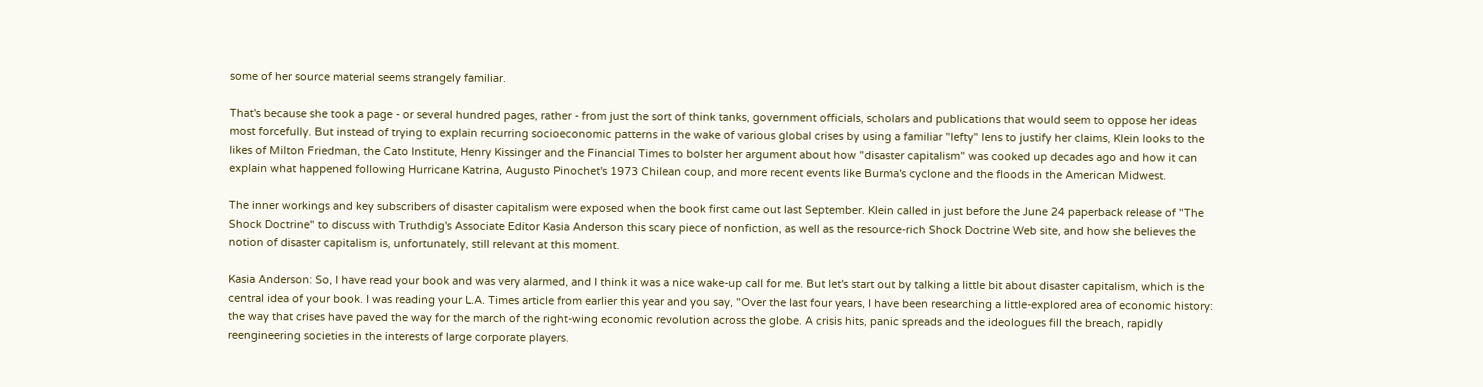some of her source material seems strangely familiar.

That's because she took a page - or several hundred pages, rather - from just the sort of think tanks, government officials, scholars and publications that would seem to oppose her ideas most forcefully. But instead of trying to explain recurring socioeconomic patterns in the wake of various global crises by using a familiar "lefty" lens to justify her claims, Klein looks to the likes of Milton Friedman, the Cato Institute, Henry Kissinger and the Financial Times to bolster her argument about how "disaster capitalism" was cooked up decades ago and how it can explain what happened following Hurricane Katrina, Augusto Pinochet's 1973 Chilean coup, and more recent events like Burma's cyclone and the floods in the American Midwest.

The inner workings and key subscribers of disaster capitalism were exposed when the book first came out last September. Klein called in just before the June 24 paperback release of "The Shock Doctrine" to discuss with Truthdig's Associate Editor Kasia Anderson this scary piece of nonfiction, as well as the resource-rich Shock Doctrine Web site, and how she believes the notion of disaster capitalism is, unfortunately, still relevant at this moment.

Kasia Anderson: So, I have read your book and was very alarmed, and I think it was a nice wake-up call for me. But let's start out by talking a little bit about disaster capitalism, which is the central idea of your book. I was reading your L.A. Times article from earlier this year and you say, "Over the last four years, I have been researching a little-explored area of economic history: the way that crises have paved the way for the march of the right-wing economic revolution across the globe. A crisis hits, panic spreads and the ideologues fill the breach, rapidly reengineering societies in the interests of large corporate players.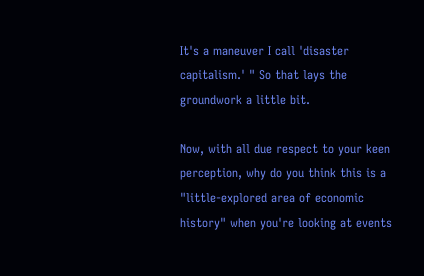It's a maneuver I call 'disaster capitalism.' " So that lays the groundwork a little bit.

Now, with all due respect to your keen perception, why do you think this is a "little-explored area of economic history" when you're looking at events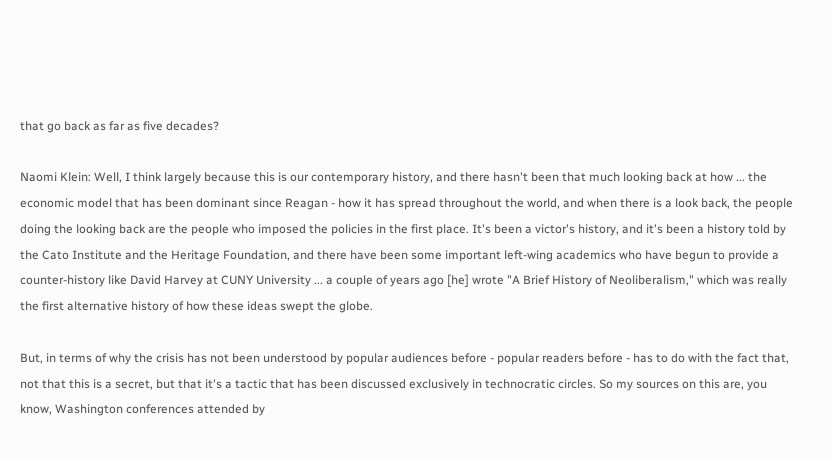that go back as far as five decades?

Naomi Klein: Well, I think largely because this is our contemporary history, and there hasn't been that much looking back at how ... the economic model that has been dominant since Reagan - how it has spread throughout the world, and when there is a look back, the people doing the looking back are the people who imposed the policies in the first place. It's been a victor's history, and it's been a history told by the Cato Institute and the Heritage Foundation, and there have been some important left-wing academics who have begun to provide a counter-history like David Harvey at CUNY University ... a couple of years ago [he] wrote "A Brief History of Neoliberalism," which was really the first alternative history of how these ideas swept the globe.

But, in terms of why the crisis has not been understood by popular audiences before - popular readers before - has to do with the fact that, not that this is a secret, but that it's a tactic that has been discussed exclusively in technocratic circles. So my sources on this are, you know, Washington conferences attended by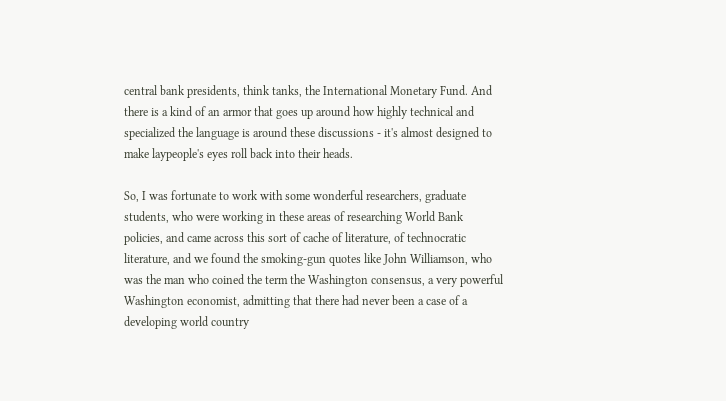central bank presidents, think tanks, the International Monetary Fund. And there is a kind of an armor that goes up around how highly technical and specialized the language is around these discussions - it's almost designed to make laypeople's eyes roll back into their heads.

So, I was fortunate to work with some wonderful researchers, graduate students, who were working in these areas of researching World Bank policies, and came across this sort of cache of literature, of technocratic literature, and we found the smoking-gun quotes like John Williamson, who was the man who coined the term the Washington consensus, a very powerful Washington economist, admitting that there had never been a case of a developing world country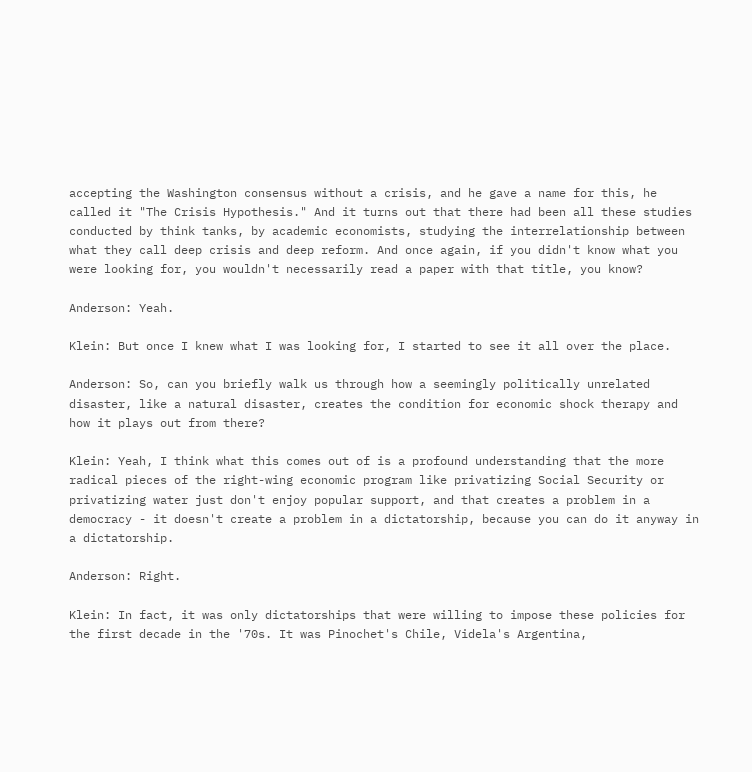accepting the Washington consensus without a crisis, and he gave a name for this, he called it "The Crisis Hypothesis." And it turns out that there had been all these studies conducted by think tanks, by academic economists, studying the interrelationship between what they call deep crisis and deep reform. And once again, if you didn't know what you were looking for, you wouldn't necessarily read a paper with that title, you know?

Anderson: Yeah.

Klein: But once I knew what I was looking for, I started to see it all over the place.

Anderson: So, can you briefly walk us through how a seemingly politically unrelated disaster, like a natural disaster, creates the condition for economic shock therapy and how it plays out from there?

Klein: Yeah, I think what this comes out of is a profound understanding that the more radical pieces of the right-wing economic program like privatizing Social Security or privatizing water just don't enjoy popular support, and that creates a problem in a democracy - it doesn't create a problem in a dictatorship, because you can do it anyway in a dictatorship.

Anderson: Right.

Klein: In fact, it was only dictatorships that were willing to impose these policies for the first decade in the '70s. It was Pinochet's Chile, Videla's Argentina,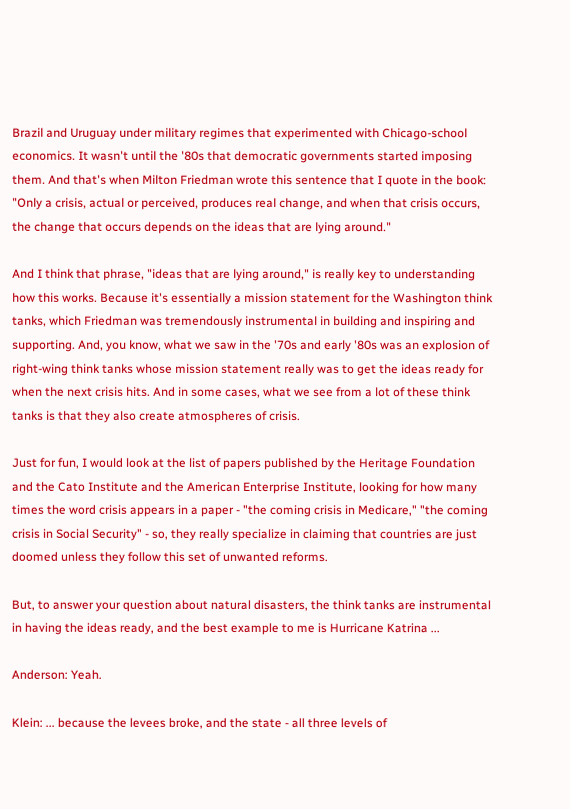Brazil and Uruguay under military regimes that experimented with Chicago-school economics. It wasn't until the '80s that democratic governments started imposing them. And that's when Milton Friedman wrote this sentence that I quote in the book: "Only a crisis, actual or perceived, produces real change, and when that crisis occurs, the change that occurs depends on the ideas that are lying around."

And I think that phrase, "ideas that are lying around," is really key to understanding how this works. Because it's essentially a mission statement for the Washington think tanks, which Friedman was tremendously instrumental in building and inspiring and supporting. And, you know, what we saw in the '70s and early '80s was an explosion of right-wing think tanks whose mission statement really was to get the ideas ready for when the next crisis hits. And in some cases, what we see from a lot of these think tanks is that they also create atmospheres of crisis.

Just for fun, I would look at the list of papers published by the Heritage Foundation and the Cato Institute and the American Enterprise Institute, looking for how many times the word crisis appears in a paper - "the coming crisis in Medicare," "the coming crisis in Social Security" - so, they really specialize in claiming that countries are just doomed unless they follow this set of unwanted reforms.

But, to answer your question about natural disasters, the think tanks are instrumental in having the ideas ready, and the best example to me is Hurricane Katrina ...

Anderson: Yeah.

Klein: ... because the levees broke, and the state - all three levels of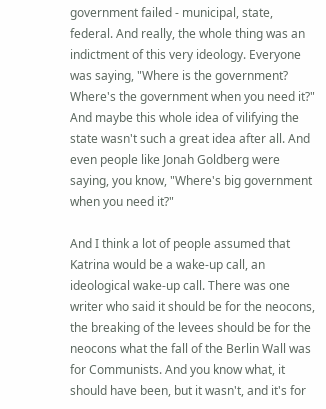government failed - municipal, state, federal. And really, the whole thing was an indictment of this very ideology. Everyone was saying, "Where is the government? Where's the government when you need it?" And maybe this whole idea of vilifying the state wasn't such a great idea after all. And even people like Jonah Goldberg were saying, you know, "Where's big government when you need it?"

And I think a lot of people assumed that Katrina would be a wake-up call, an ideological wake-up call. There was one writer who said it should be for the neocons, the breaking of the levees should be for the neocons what the fall of the Berlin Wall was for Communists. And you know what, it should have been, but it wasn't, and it's for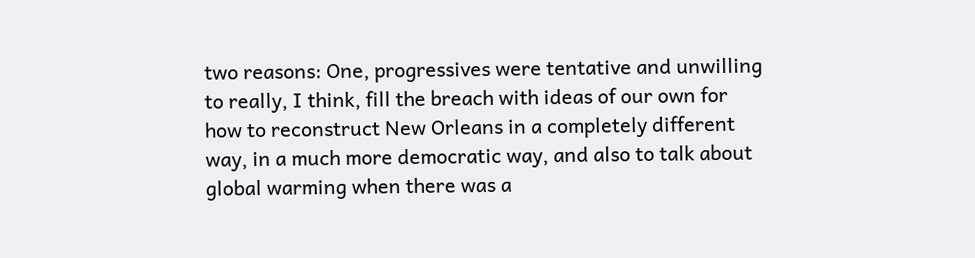two reasons: One, progressives were tentative and unwilling to really, I think, fill the breach with ideas of our own for how to reconstruct New Orleans in a completely different way, in a much more democratic way, and also to talk about global warming when there was a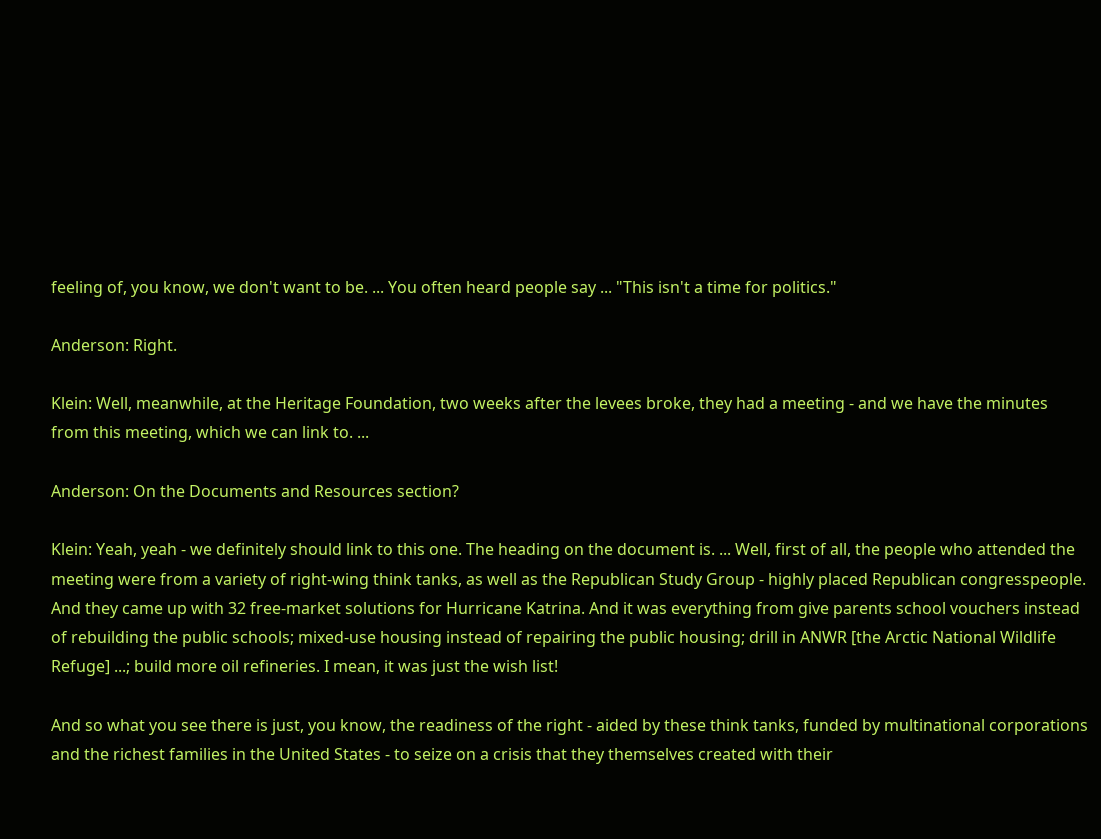feeling of, you know, we don't want to be. ... You often heard people say ... "This isn't a time for politics."

Anderson: Right.

Klein: Well, meanwhile, at the Heritage Foundation, two weeks after the levees broke, they had a meeting - and we have the minutes from this meeting, which we can link to. ...

Anderson: On the Documents and Resources section?

Klein: Yeah, yeah - we definitely should link to this one. The heading on the document is. ... Well, first of all, the people who attended the meeting were from a variety of right-wing think tanks, as well as the Republican Study Group - highly placed Republican congresspeople. And they came up with 32 free-market solutions for Hurricane Katrina. And it was everything from give parents school vouchers instead of rebuilding the public schools; mixed-use housing instead of repairing the public housing; drill in ANWR [the Arctic National Wildlife Refuge] ...; build more oil refineries. I mean, it was just the wish list!

And so what you see there is just, you know, the readiness of the right - aided by these think tanks, funded by multinational corporations and the richest families in the United States - to seize on a crisis that they themselves created with their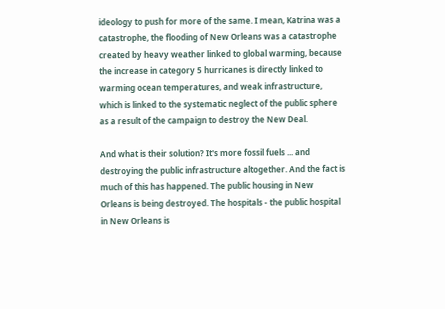ideology to push for more of the same. I mean, Katrina was a catastrophe, the flooding of New Orleans was a catastrophe created by heavy weather linked to global warming, because the increase in category 5 hurricanes is directly linked to warming ocean temperatures, and weak infrastructure, which is linked to the systematic neglect of the public sphere as a result of the campaign to destroy the New Deal.

And what is their solution? It's more fossil fuels ... and destroying the public infrastructure altogether. And the fact is much of this has happened. The public housing in New Orleans is being destroyed. The hospitals - the public hospital in New Orleans is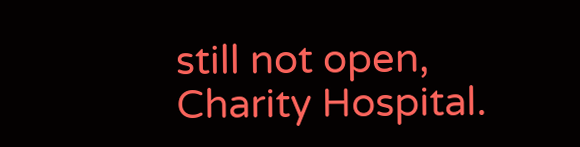still not open, Charity Hospital.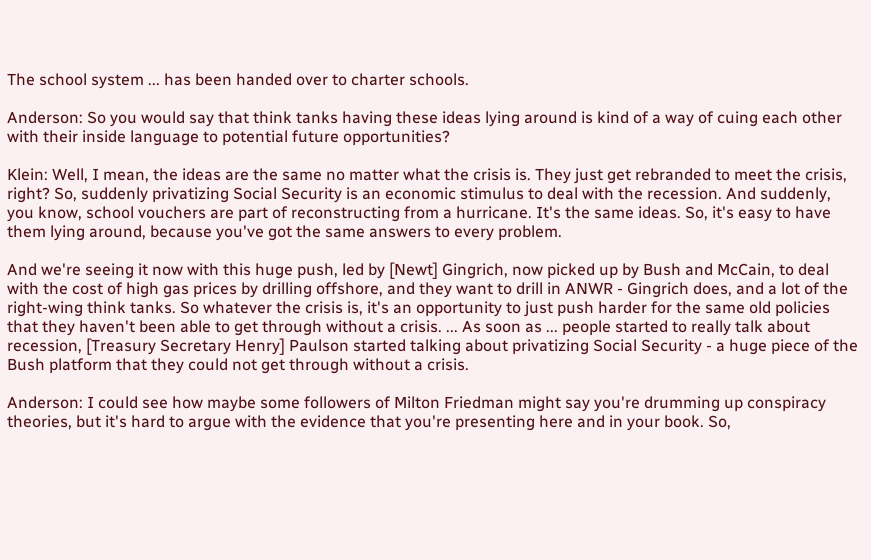The school system ... has been handed over to charter schools.

Anderson: So you would say that think tanks having these ideas lying around is kind of a way of cuing each other with their inside language to potential future opportunities?

Klein: Well, I mean, the ideas are the same no matter what the crisis is. They just get rebranded to meet the crisis, right? So, suddenly privatizing Social Security is an economic stimulus to deal with the recession. And suddenly, you know, school vouchers are part of reconstructing from a hurricane. It's the same ideas. So, it's easy to have them lying around, because you've got the same answers to every problem.

And we're seeing it now with this huge push, led by [Newt] Gingrich, now picked up by Bush and McCain, to deal with the cost of high gas prices by drilling offshore, and they want to drill in ANWR - Gingrich does, and a lot of the right-wing think tanks. So whatever the crisis is, it's an opportunity to just push harder for the same old policies that they haven't been able to get through without a crisis. ... As soon as ... people started to really talk about recession, [Treasury Secretary Henry] Paulson started talking about privatizing Social Security - a huge piece of the Bush platform that they could not get through without a crisis.

Anderson: I could see how maybe some followers of Milton Friedman might say you're drumming up conspiracy theories, but it's hard to argue with the evidence that you're presenting here and in your book. So,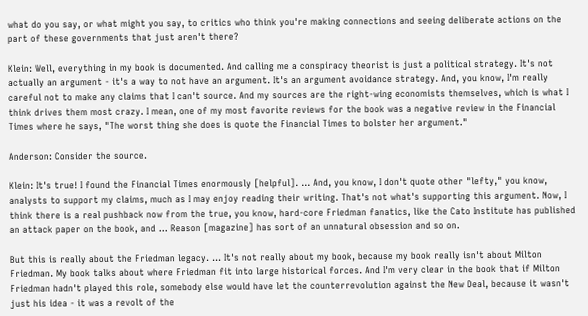what do you say, or what might you say, to critics who think you're making connections and seeing deliberate actions on the part of these governments that just aren't there?

Klein: Well, everything in my book is documented. And calling me a conspiracy theorist is just a political strategy. It's not actually an argument - it's a way to not have an argument. It's an argument avoidance strategy. And, you know, I'm really careful not to make any claims that I can't source. And my sources are the right-wing economists themselves, which is what I think drives them most crazy. I mean, one of my most favorite reviews for the book was a negative review in the Financial Times where he says, "The worst thing she does is quote the Financial Times to bolster her argument."

Anderson: Consider the source.

Klein: It's true! I found the Financial Times enormously [helpful]. ... And, you know, I don't quote other "lefty," you know, analysts to support my claims, much as I may enjoy reading their writing. That's not what's supporting this argument. Now, I think there is a real pushback now from the true, you know, hard-core Friedman fanatics, like the Cato Institute has published an attack paper on the book, and ... Reason [magazine] has sort of an unnatural obsession and so on.

But this is really about the Friedman legacy. ... It's not really about my book, because my book really isn't about Milton Friedman. My book talks about where Friedman fit into large historical forces. And I'm very clear in the book that if Milton Friedman hadn't played this role, somebody else would have let the counterrevolution against the New Deal, because it wasn't just his idea - it was a revolt of the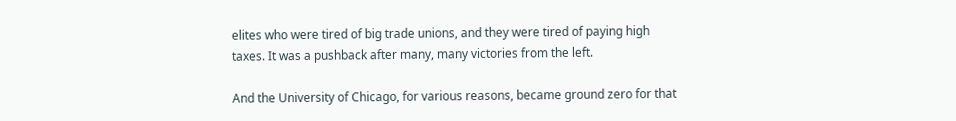elites who were tired of big trade unions, and they were tired of paying high taxes. It was a pushback after many, many victories from the left.

And the University of Chicago, for various reasons, became ground zero for that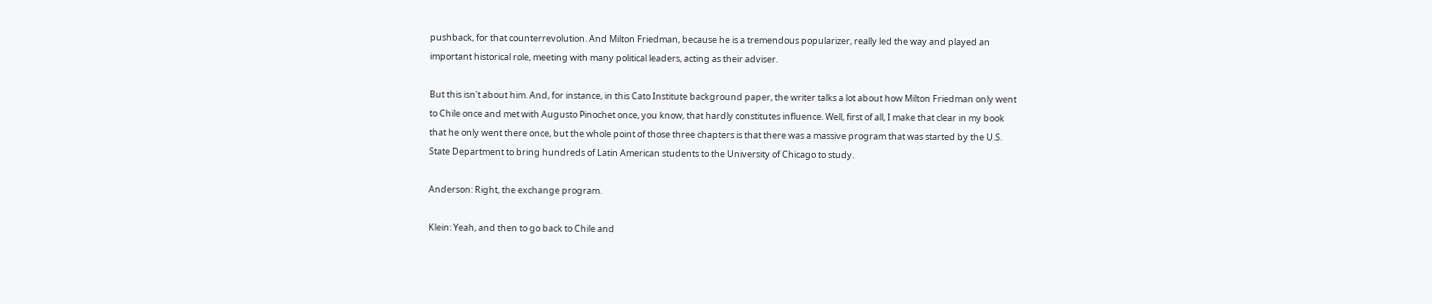pushback, for that counterrevolution. And Milton Friedman, because he is a tremendous popularizer, really led the way and played an important historical role, meeting with many political leaders, acting as their adviser.

But this isn't about him. And, for instance, in this Cato Institute background paper, the writer talks a lot about how Milton Friedman only went to Chile once and met with Augusto Pinochet once, you know, that hardly constitutes influence. Well, first of all, I make that clear in my book that he only went there once, but the whole point of those three chapters is that there was a massive program that was started by the U.S. State Department to bring hundreds of Latin American students to the University of Chicago to study.

Anderson: Right, the exchange program.

Klein: Yeah, and then to go back to Chile and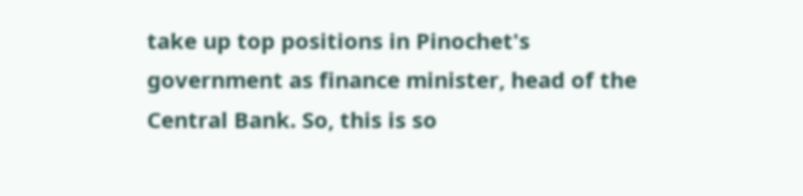take up top positions in Pinochet's government as finance minister, head of the Central Bank. So, this is so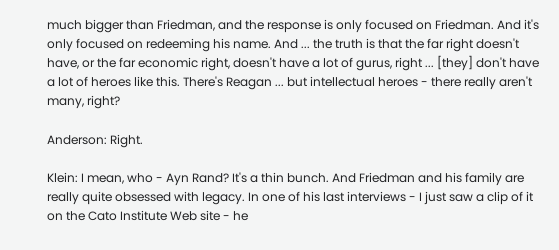much bigger than Friedman, and the response is only focused on Friedman. And it's only focused on redeeming his name. And ... the truth is that the far right doesn't have, or the far economic right, doesn't have a lot of gurus, right ... [they] don't have a lot of heroes like this. There's Reagan ... but intellectual heroes - there really aren't many, right?

Anderson: Right.

Klein: I mean, who - Ayn Rand? It's a thin bunch. And Friedman and his family are really quite obsessed with legacy. In one of his last interviews - I just saw a clip of it on the Cato Institute Web site - he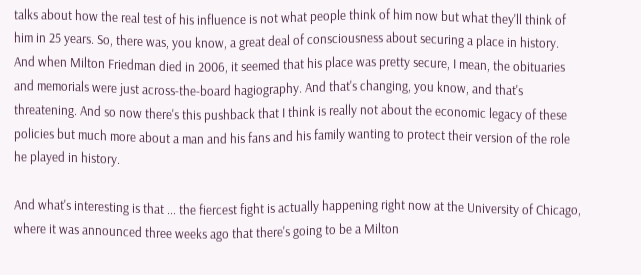talks about how the real test of his influence is not what people think of him now but what they'll think of him in 25 years. So, there was, you know, a great deal of consciousness about securing a place in history. And when Milton Friedman died in 2006, it seemed that his place was pretty secure, I mean, the obituaries and memorials were just across-the-board hagiography. And that's changing, you know, and that's threatening. And so now there's this pushback that I think is really not about the economic legacy of these policies but much more about a man and his fans and his family wanting to protect their version of the role he played in history.

And what's interesting is that ... the fiercest fight is actually happening right now at the University of Chicago, where it was announced three weeks ago that there's going to be a Milton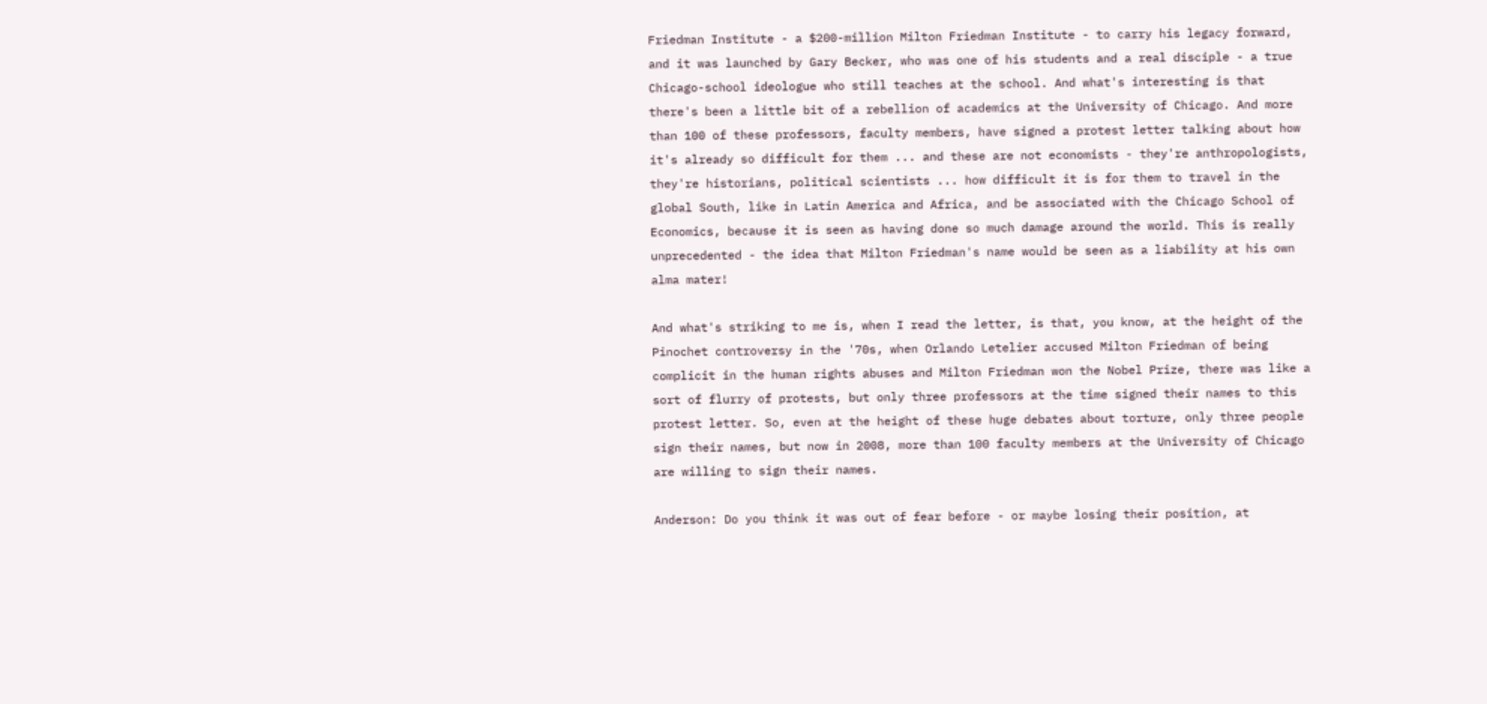Friedman Institute - a $200-million Milton Friedman Institute - to carry his legacy forward, and it was launched by Gary Becker, who was one of his students and a real disciple - a true Chicago-school ideologue who still teaches at the school. And what's interesting is that there's been a little bit of a rebellion of academics at the University of Chicago. And more than 100 of these professors, faculty members, have signed a protest letter talking about how it's already so difficult for them ... and these are not economists - they're anthropologists, they're historians, political scientists ... how difficult it is for them to travel in the global South, like in Latin America and Africa, and be associated with the Chicago School of Economics, because it is seen as having done so much damage around the world. This is really unprecedented - the idea that Milton Friedman's name would be seen as a liability at his own alma mater!

And what's striking to me is, when I read the letter, is that, you know, at the height of the Pinochet controversy in the '70s, when Orlando Letelier accused Milton Friedman of being complicit in the human rights abuses and Milton Friedman won the Nobel Prize, there was like a sort of flurry of protests, but only three professors at the time signed their names to this protest letter. So, even at the height of these huge debates about torture, only three people sign their names, but now in 2008, more than 100 faculty members at the University of Chicago are willing to sign their names.

Anderson: Do you think it was out of fear before - or maybe losing their position, at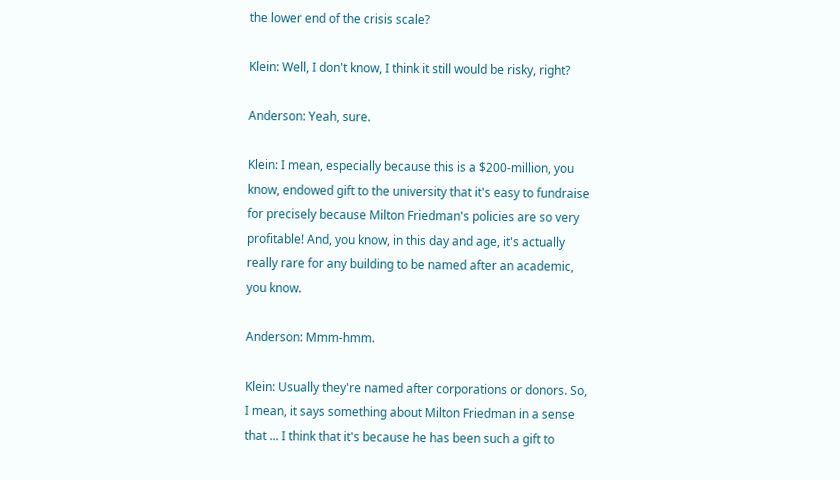the lower end of the crisis scale?

Klein: Well, I don't know, I think it still would be risky, right?

Anderson: Yeah, sure.

Klein: I mean, especially because this is a $200-million, you know, endowed gift to the university that it's easy to fundraise for precisely because Milton Friedman's policies are so very profitable! And, you know, in this day and age, it's actually really rare for any building to be named after an academic, you know.

Anderson: Mmm-hmm.

Klein: Usually they're named after corporations or donors. So, I mean, it says something about Milton Friedman in a sense that ... I think that it's because he has been such a gift to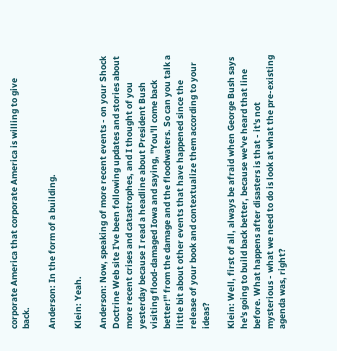corporate America that corporate America is willing to give back.

Anderson: In the form of a building.

Klein: Yeah.

Anderson: Now, speaking of more recent events - on your Shock Doctrine Web site I've been following updates and stories about more recent crises and catastrophes, and I thought of you yesterday because I read a headline about President Bush visiting flood-damaged Iowa and saying, "You'll come back better!" from the damage and the floodwaters. So can you talk a little bit about other events that have happened since the release of your book and contextualize them according to your ideas?

Klein: Well, first of all, always be afraid when George Bush says he's going to build back better, because we've heard that line before. What happens after disasters is that - it's not mysterious - what we need to do is look at what the pre-existing agenda was, right?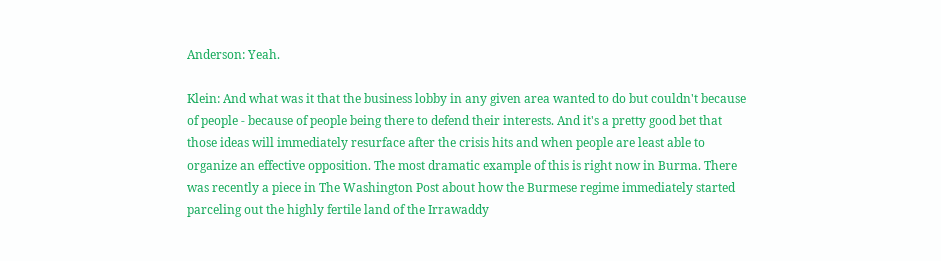Anderson: Yeah.

Klein: And what was it that the business lobby in any given area wanted to do but couldn't because of people - because of people being there to defend their interests. And it's a pretty good bet that those ideas will immediately resurface after the crisis hits and when people are least able to organize an effective opposition. The most dramatic example of this is right now in Burma. There was recently a piece in The Washington Post about how the Burmese regime immediately started parceling out the highly fertile land of the Irrawaddy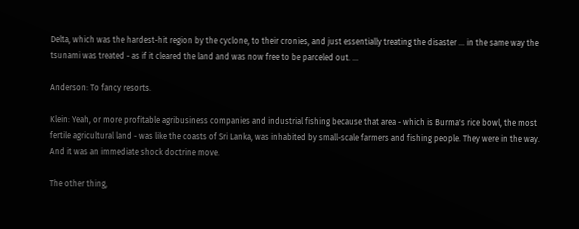Delta, which was the hardest-hit region by the cyclone, to their cronies, and just essentially treating the disaster ... in the same way the tsunami was treated - as if it cleared the land and was now free to be parceled out. ...

Anderson: To fancy resorts.

Klein: Yeah, or more profitable agribusiness companies and industrial fishing because that area - which is Burma's rice bowl, the most fertile agricultural land - was like the coasts of Sri Lanka, was inhabited by small-scale farmers and fishing people. They were in the way. And it was an immediate shock doctrine move.

The other thing,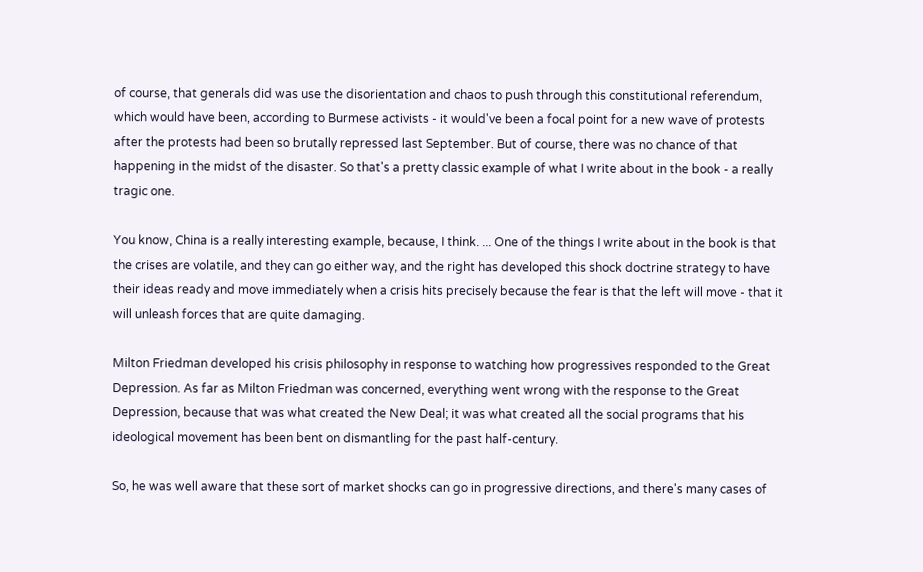of course, that generals did was use the disorientation and chaos to push through this constitutional referendum, which would have been, according to Burmese activists - it would've been a focal point for a new wave of protests after the protests had been so brutally repressed last September. But of course, there was no chance of that happening in the midst of the disaster. So that's a pretty classic example of what I write about in the book - a really tragic one.

You know, China is a really interesting example, because, I think. ... One of the things I write about in the book is that the crises are volatile, and they can go either way, and the right has developed this shock doctrine strategy to have their ideas ready and move immediately when a crisis hits precisely because the fear is that the left will move - that it will unleash forces that are quite damaging.

Milton Friedman developed his crisis philosophy in response to watching how progressives responded to the Great Depression. As far as Milton Friedman was concerned, everything went wrong with the response to the Great Depression, because that was what created the New Deal; it was what created all the social programs that his ideological movement has been bent on dismantling for the past half-century.

So, he was well aware that these sort of market shocks can go in progressive directions, and there's many cases of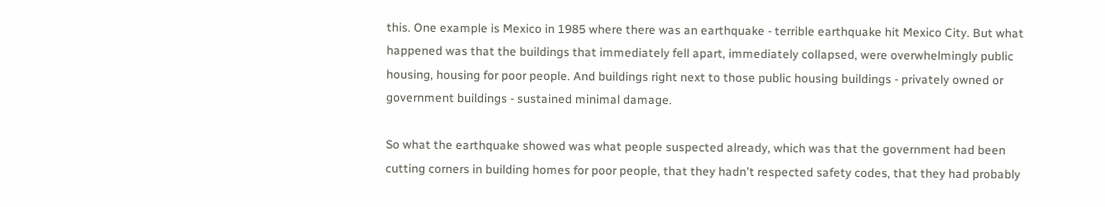this. One example is Mexico in 1985 where there was an earthquake - terrible earthquake hit Mexico City. But what happened was that the buildings that immediately fell apart, immediately collapsed, were overwhelmingly public housing, housing for poor people. And buildings right next to those public housing buildings - privately owned or government buildings - sustained minimal damage.

So what the earthquake showed was what people suspected already, which was that the government had been cutting corners in building homes for poor people, that they hadn't respected safety codes, that they had probably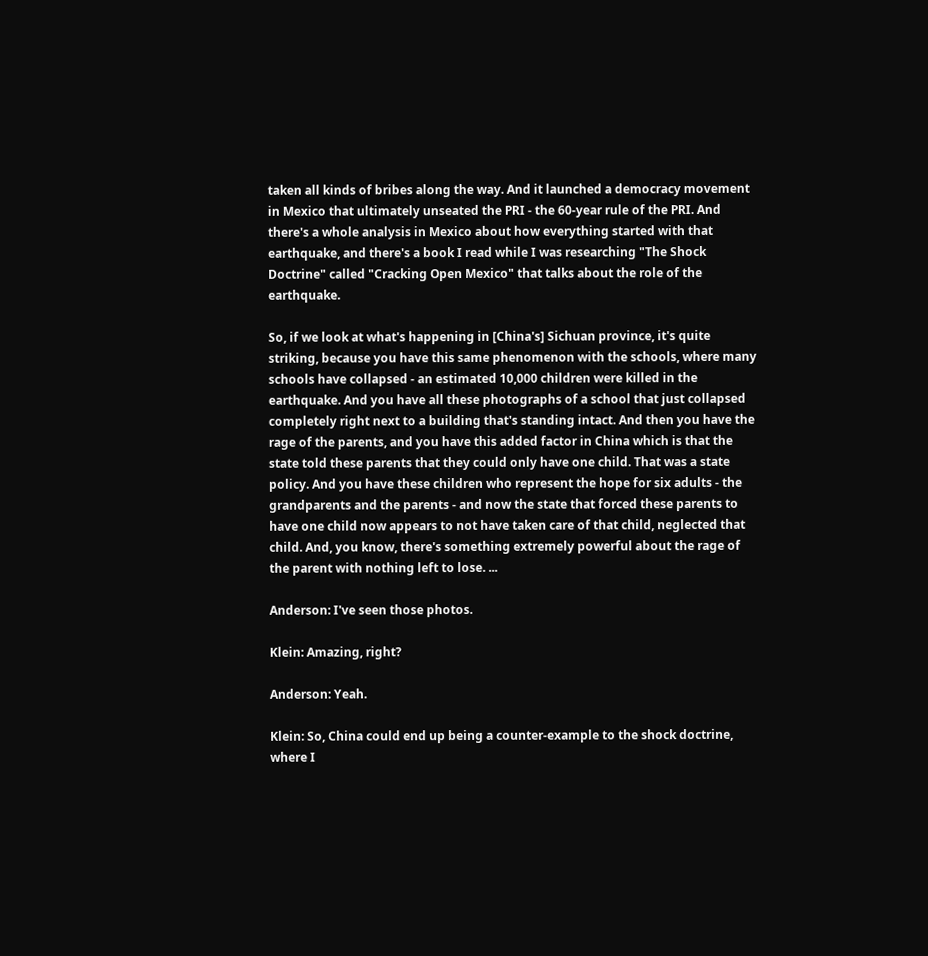taken all kinds of bribes along the way. And it launched a democracy movement in Mexico that ultimately unseated the PRI - the 60-year rule of the PRI. And there's a whole analysis in Mexico about how everything started with that earthquake, and there's a book I read while I was researching "The Shock Doctrine" called "Cracking Open Mexico" that talks about the role of the earthquake.

So, if we look at what's happening in [China's] Sichuan province, it's quite striking, because you have this same phenomenon with the schools, where many schools have collapsed - an estimated 10,000 children were killed in the earthquake. And you have all these photographs of a school that just collapsed completely right next to a building that's standing intact. And then you have the rage of the parents, and you have this added factor in China which is that the state told these parents that they could only have one child. That was a state policy. And you have these children who represent the hope for six adults - the grandparents and the parents - and now the state that forced these parents to have one child now appears to not have taken care of that child, neglected that child. And, you know, there's something extremely powerful about the rage of the parent with nothing left to lose. ...

Anderson: I've seen those photos.

Klein: Amazing, right?

Anderson: Yeah.

Klein: So, China could end up being a counter-example to the shock doctrine, where I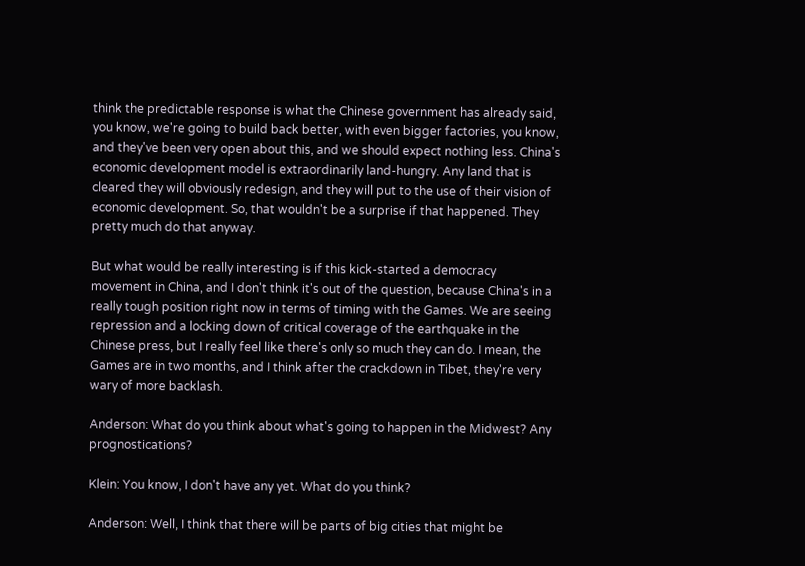think the predictable response is what the Chinese government has already said, you know, we're going to build back better, with even bigger factories, you know, and they've been very open about this, and we should expect nothing less. China's economic development model is extraordinarily land-hungry. Any land that is cleared they will obviously redesign, and they will put to the use of their vision of economic development. So, that wouldn't be a surprise if that happened. They pretty much do that anyway.

But what would be really interesting is if this kick-started a democracy movement in China, and I don't think it's out of the question, because China's in a really tough position right now in terms of timing with the Games. We are seeing repression and a locking down of critical coverage of the earthquake in the Chinese press, but I really feel like there's only so much they can do. I mean, the Games are in two months, and I think after the crackdown in Tibet, they're very wary of more backlash.

Anderson: What do you think about what's going to happen in the Midwest? Any prognostications?

Klein: You know, I don't have any yet. What do you think?

Anderson: Well, I think that there will be parts of big cities that might be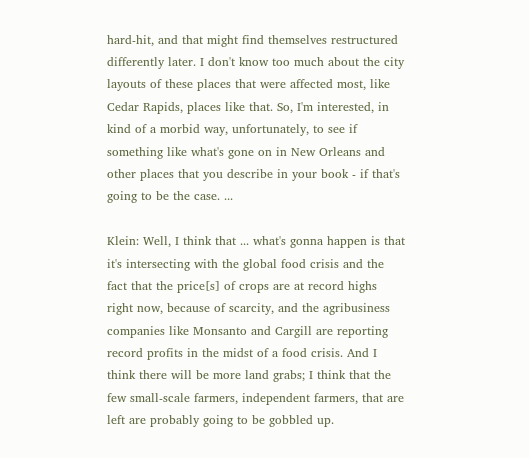hard-hit, and that might find themselves restructured differently later. I don't know too much about the city layouts of these places that were affected most, like Cedar Rapids, places like that. So, I'm interested, in kind of a morbid way, unfortunately, to see if something like what's gone on in New Orleans and other places that you describe in your book - if that's going to be the case. ...

Klein: Well, I think that ... what's gonna happen is that it's intersecting with the global food crisis and the fact that the price[s] of crops are at record highs right now, because of scarcity, and the agribusiness companies like Monsanto and Cargill are reporting record profits in the midst of a food crisis. And I think there will be more land grabs; I think that the few small-scale farmers, independent farmers, that are left are probably going to be gobbled up.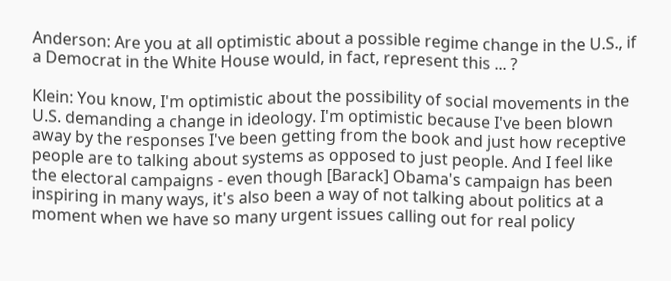Anderson: Are you at all optimistic about a possible regime change in the U.S., if a Democrat in the White House would, in fact, represent this ... ?

Klein: You know, I'm optimistic about the possibility of social movements in the U.S. demanding a change in ideology. I'm optimistic because I've been blown away by the responses I've been getting from the book and just how receptive people are to talking about systems as opposed to just people. And I feel like the electoral campaigns - even though [Barack] Obama's campaign has been inspiring in many ways, it's also been a way of not talking about politics at a moment when we have so many urgent issues calling out for real policy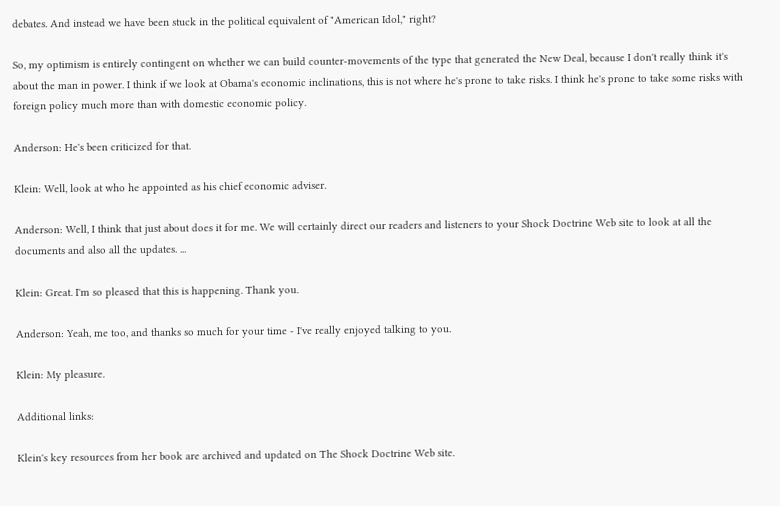debates. And instead we have been stuck in the political equivalent of "American Idol," right?

So, my optimism is entirely contingent on whether we can build counter-movements of the type that generated the New Deal, because I don't really think it's about the man in power. I think if we look at Obama's economic inclinations, this is not where he's prone to take risks. I think he's prone to take some risks with foreign policy much more than with domestic economic policy.

Anderson: He's been criticized for that.

Klein: Well, look at who he appointed as his chief economic adviser.

Anderson: Well, I think that just about does it for me. We will certainly direct our readers and listeners to your Shock Doctrine Web site to look at all the documents and also all the updates. ...

Klein: Great. I'm so pleased that this is happening. Thank you.

Anderson: Yeah, me too, and thanks so much for your time - I've really enjoyed talking to you.

Klein: My pleasure.

Additional links:

Klein's key resources from her book are archived and updated on The Shock Doctrine Web site.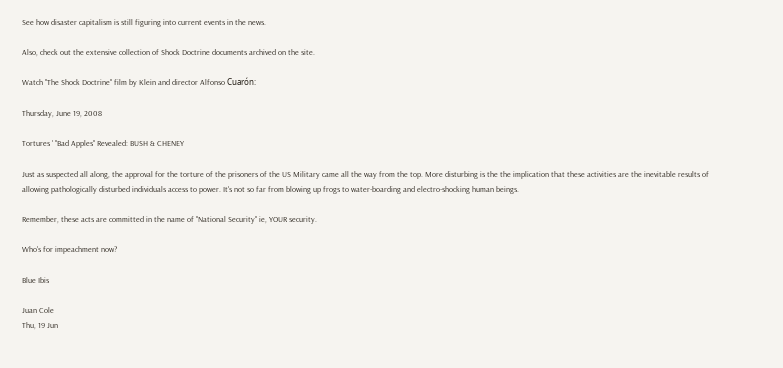See how disaster capitalism is still figuring into current events in the news.

Also, check out the extensive collection of Shock Doctrine documents archived on the site.

Watch "The Shock Doctrine" film by Klein and director Alfonso Cuarón:

Thursday, June 19, 2008

Tortures ' "Bad Apples" Revealed: BUSH & CHENEY

Just as suspected all along, the approval for the torture of the prisoners of the US Military came all the way from the top. More disturbing is the the implication that these activities are the inevitable results of allowing pathologically disturbed individuals access to power. It's not so far from blowing up frogs to water-boarding and electro-shocking human beings.

Remember, these acts are committed in the name of "National Security" ie, YOUR security.

Who's for impeachment now?

Blue Ibis

Juan Cole
Thu, 19 Jun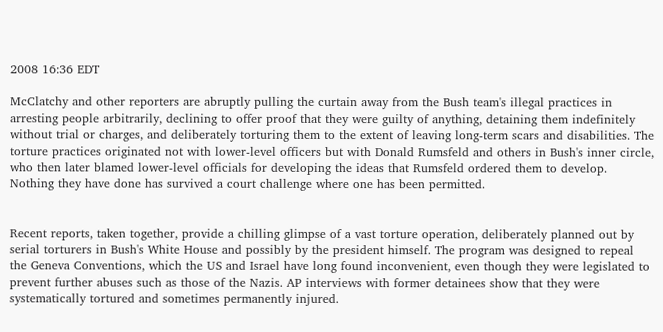2008 16:36 EDT

McClatchy and other reporters are abruptly pulling the curtain away from the Bush team's illegal practices in arresting people arbitrarily, declining to offer proof that they were guilty of anything, detaining them indefinitely without trial or charges, and deliberately torturing them to the extent of leaving long-term scars and disabilities. The torture practices originated not with lower-level officers but with Donald Rumsfeld and others in Bush's inner circle, who then later blamed lower-level officials for developing the ideas that Rumsfeld ordered them to develop. Nothing they have done has survived a court challenge where one has been permitted.


Recent reports, taken together, provide a chilling glimpse of a vast torture operation, deliberately planned out by serial torturers in Bush's White House and possibly by the president himself. The program was designed to repeal the Geneva Conventions, which the US and Israel have long found inconvenient, even though they were legislated to prevent further abuses such as those of the Nazis. AP interviews with former detainees show that they were systematically tortured and sometimes permanently injured.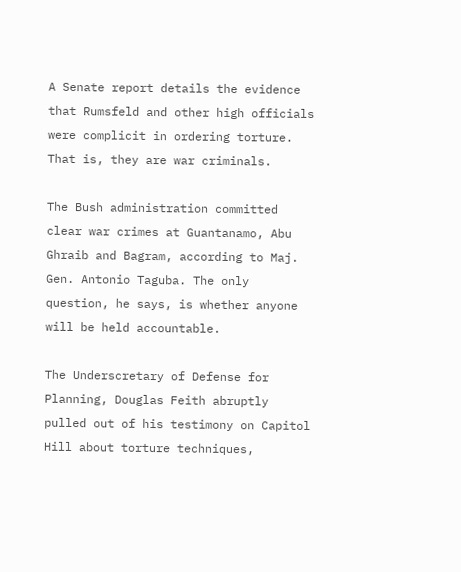A Senate report details the evidence that Rumsfeld and other high officials were complicit in ordering torture. That is, they are war criminals.

The Bush administration committed clear war crimes at Guantanamo, Abu Ghraib and Bagram, according to Maj. Gen. Antonio Taguba. The only question, he says, is whether anyone will be held accountable.

The Underscretary of Defense for Planning, Douglas Feith abruptly pulled out of his testimony on Capitol Hill about torture techniques,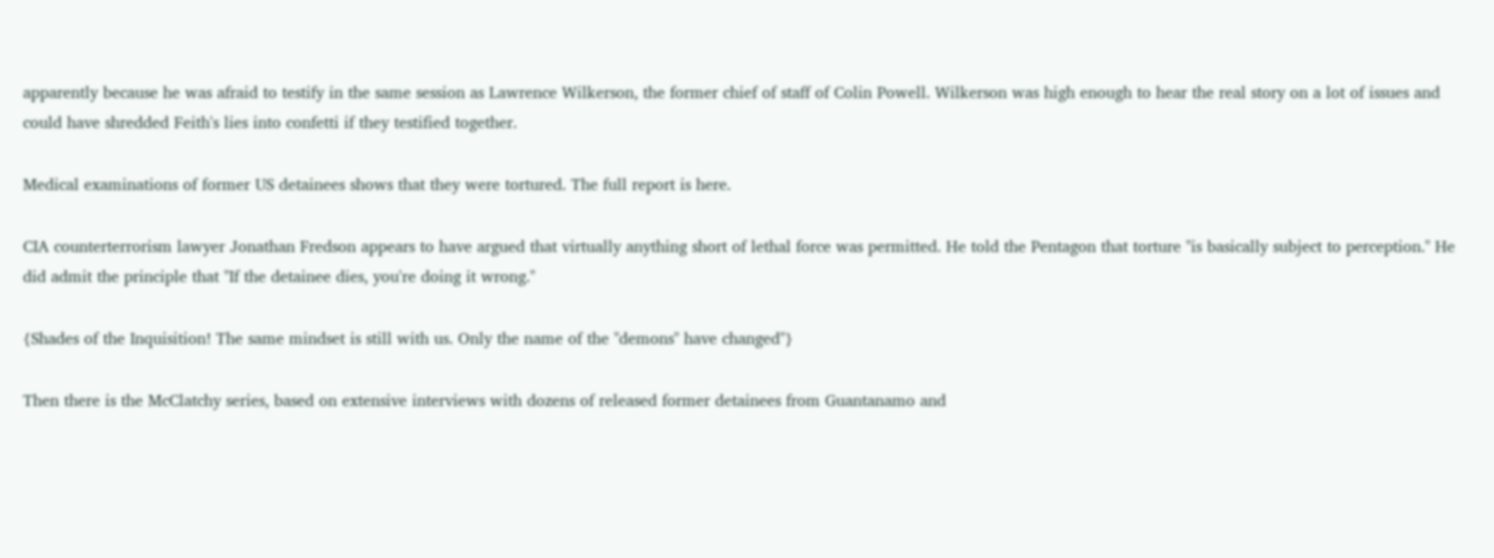apparently because he was afraid to testify in the same session as Lawrence Wilkerson, the former chief of staff of Colin Powell. Wilkerson was high enough to hear the real story on a lot of issues and could have shredded Feith's lies into confetti if they testified together.

Medical examinations of former US detainees shows that they were tortured. The full report is here.

CIA counterterrorism lawyer Jonathan Fredson appears to have argued that virtually anything short of lethal force was permitted. He told the Pentagon that torture "is basically subject to perception." He did admit the principle that "If the detainee dies, you're doing it wrong."

{Shades of the Inquisition! The same mindset is still with us. Only the name of the "demons" have changed"}

Then there is the McClatchy series, based on extensive interviews with dozens of released former detainees from Guantanamo and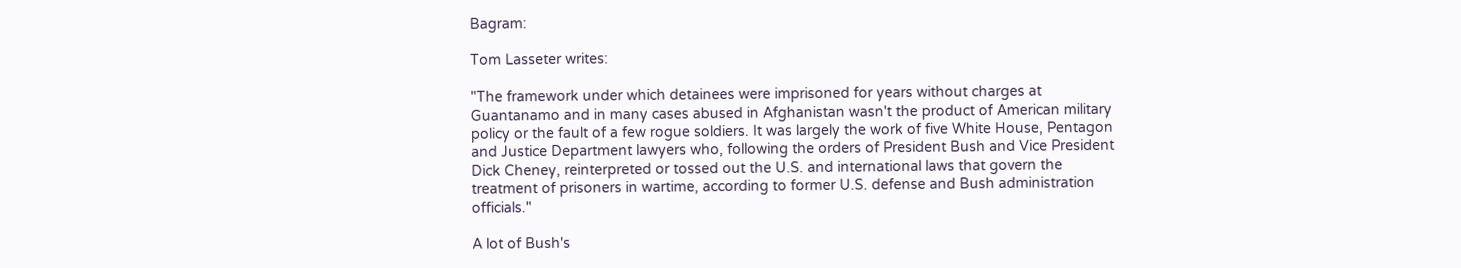Bagram:

Tom Lasseter writes:

"The framework under which detainees were imprisoned for years without charges at Guantanamo and in many cases abused in Afghanistan wasn't the product of American military policy or the fault of a few rogue soldiers. It was largely the work of five White House, Pentagon and Justice Department lawyers who, following the orders of President Bush and Vice President Dick Cheney, reinterpreted or tossed out the U.S. and international laws that govern the treatment of prisoners in wartime, according to former U.S. defense and Bush administration officials."

A lot of Bush's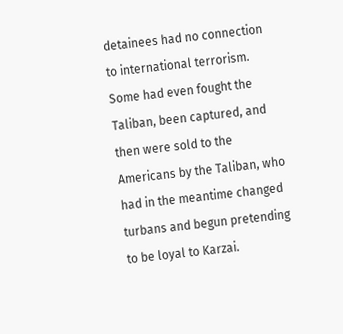detainees had no connection to international terrorism. Some had even fought the Taliban, been captured, and then were sold to the Americans by the Taliban, who had in the meantime changed turbans and begun pretending to be loyal to Karzai.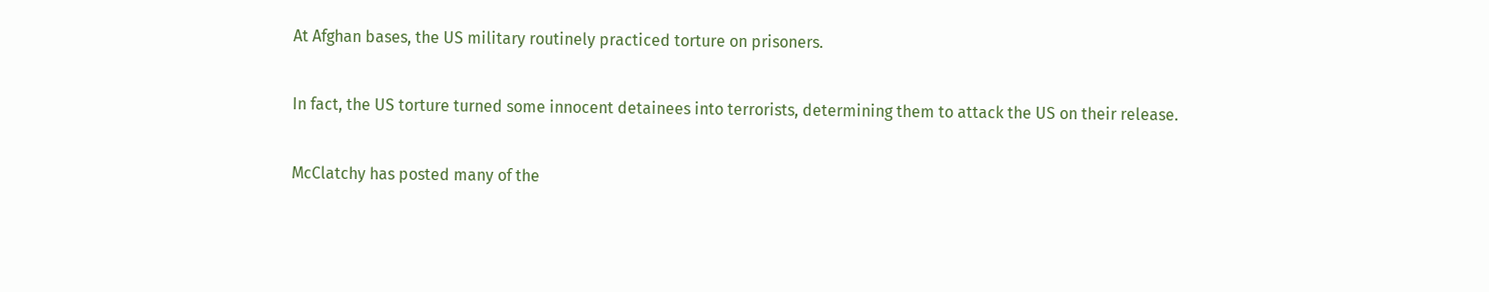At Afghan bases, the US military routinely practiced torture on prisoners.

In fact, the US torture turned some innocent detainees into terrorists, determining them to attack the US on their release.

McClatchy has posted many of the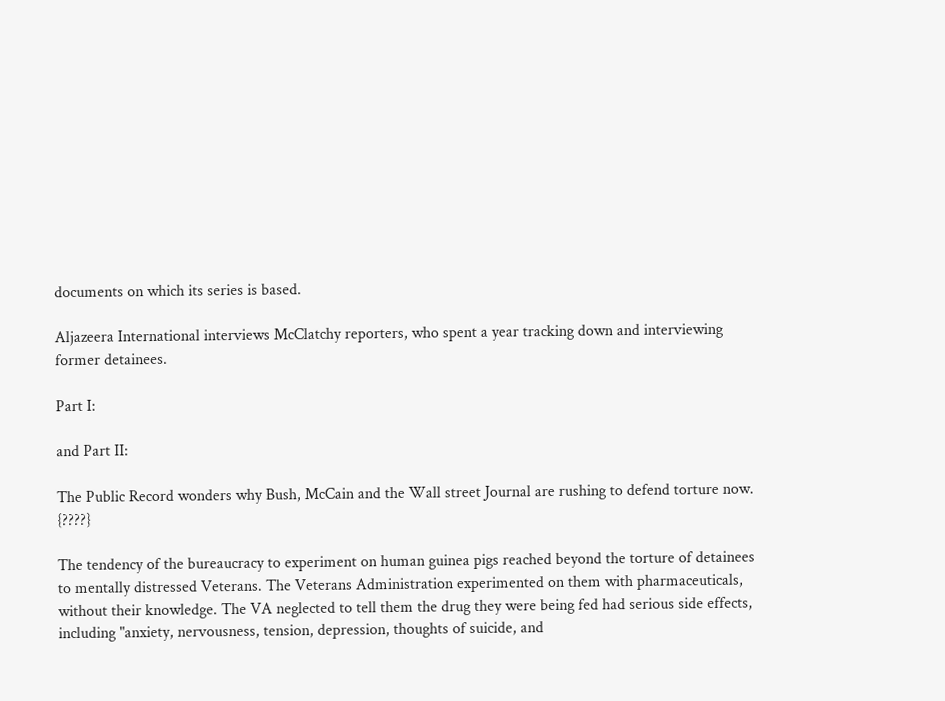documents on which its series is based.

Aljazeera International interviews McClatchy reporters, who spent a year tracking down and interviewing former detainees.

Part I:

and Part II:

The Public Record wonders why Bush, McCain and the Wall street Journal are rushing to defend torture now. {????}

The tendency of the bureaucracy to experiment on human guinea pigs reached beyond the torture of detainees to mentally distressed Veterans. The Veterans Administration experimented on them with pharmaceuticals, without their knowledge. The VA neglected to tell them the drug they were being fed had serious side effects, including "anxiety, nervousness, tension, depression, thoughts of suicide, and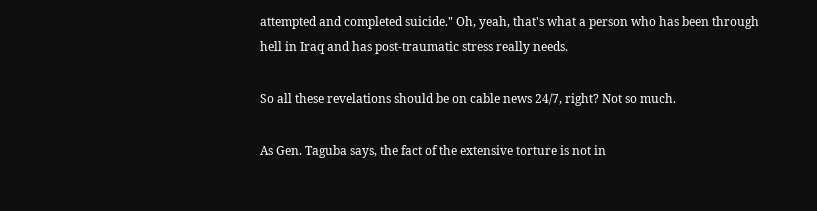attempted and completed suicide." Oh, yeah, that's what a person who has been through hell in Iraq and has post-traumatic stress really needs.

So all these revelations should be on cable news 24/7, right? Not so much.

As Gen. Taguba says, the fact of the extensive torture is not in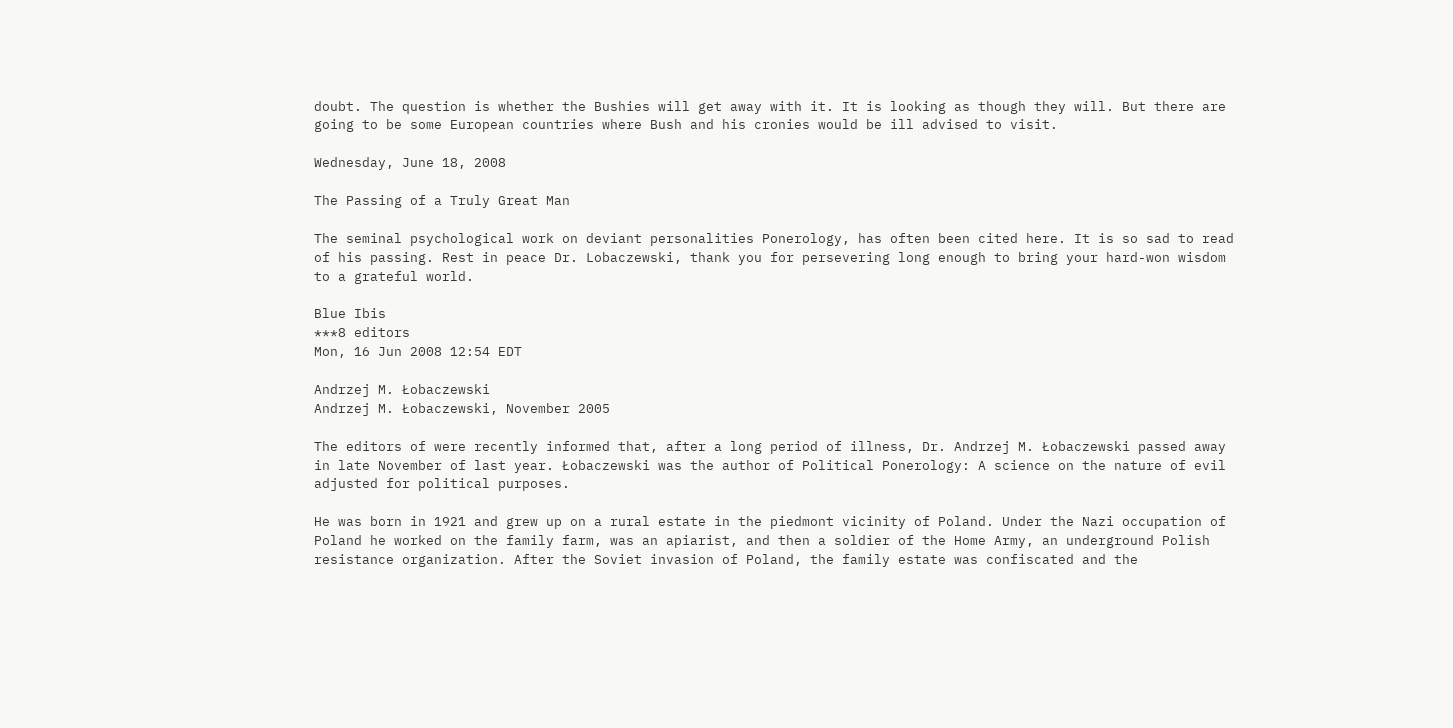doubt. The question is whether the Bushies will get away with it. It is looking as though they will. But there are going to be some European countries where Bush and his cronies would be ill advised to visit.

Wednesday, June 18, 2008

The Passing of a Truly Great Man

The seminal psychological work on deviant personalities Ponerology, has often been cited here. It is so sad to read of his passing. Rest in peace Dr. Lobaczewski, thank you for persevering long enough to bring your hard-won wisdom to a grateful world.

Blue Ibis
***8 editors
Mon, 16 Jun 2008 12:54 EDT

Andrzej M. Łobaczewski
Andrzej M. Łobaczewski, November 2005

The editors of were recently informed that, after a long period of illness, Dr. Andrzej M. Łobaczewski passed away in late November of last year. Łobaczewski was the author of Political Ponerology: A science on the nature of evil adjusted for political purposes.

He was born in 1921 and grew up on a rural estate in the piedmont vicinity of Poland. Under the Nazi occupation of Poland he worked on the family farm, was an apiarist, and then a soldier of the Home Army, an underground Polish resistance organization. After the Soviet invasion of Poland, the family estate was confiscated and the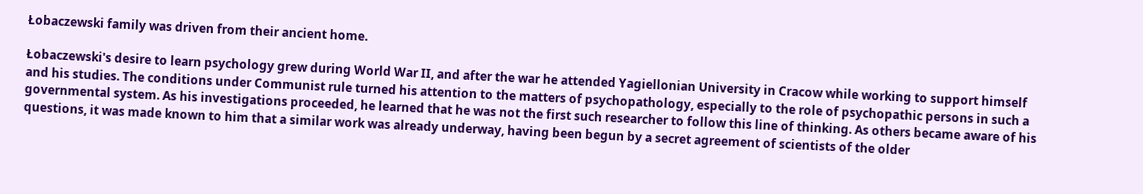Łobaczewski family was driven from their ancient home.

Łobaczewski's desire to learn psychology grew during World War II, and after the war he attended Yagiellonian University in Cracow while working to support himself and his studies. The conditions under Communist rule turned his attention to the matters of psychopathology, especially to the role of psychopathic persons in such a governmental system. As his investigations proceeded, he learned that he was not the first such researcher to follow this line of thinking. As others became aware of his questions, it was made known to him that a similar work was already underway, having been begun by a secret agreement of scientists of the older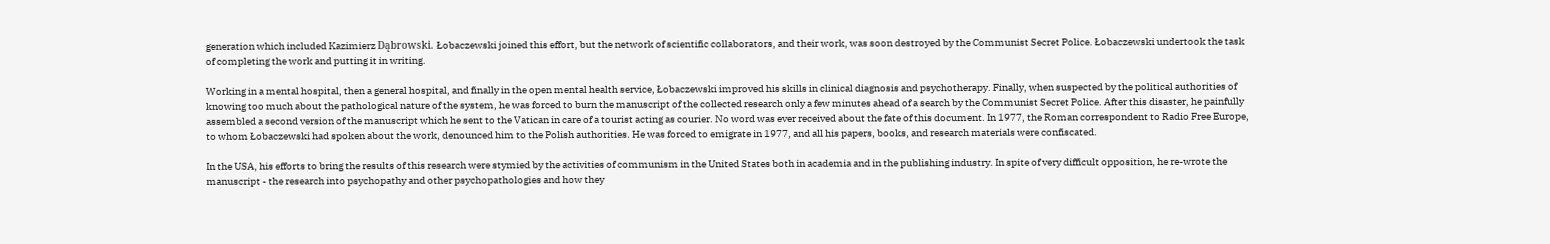generation which included Kazimierz Dąbrowski. Łobaczewski joined this effort, but the network of scientific collaborators, and their work, was soon destroyed by the Communist Secret Police. Łobaczewski undertook the task of completing the work and putting it in writing.

Working in a mental hospital, then a general hospital, and finally in the open mental health service, Łobaczewski improved his skills in clinical diagnosis and psychotherapy. Finally, when suspected by the political authorities of knowing too much about the pathological nature of the system, he was forced to burn the manuscript of the collected research only a few minutes ahead of a search by the Communist Secret Police. After this disaster, he painfully assembled a second version of the manuscript which he sent to the Vatican in care of a tourist acting as courier. No word was ever received about the fate of this document. In 1977, the Roman correspondent to Radio Free Europe, to whom Łobaczewski had spoken about the work, denounced him to the Polish authorities. He was forced to emigrate in 1977, and all his papers, books, and research materials were confiscated.

In the USA, his efforts to bring the results of this research were stymied by the activities of communism in the United States both in academia and in the publishing industry. In spite of very difficult opposition, he re-wrote the manuscript - the research into psychopathy and other psychopathologies and how they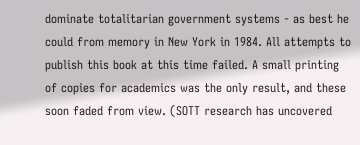dominate totalitarian government systems - as best he could from memory in New York in 1984. All attempts to publish this book at this time failed. A small printing of copies for academics was the only result, and these soon faded from view. (SOTT research has uncovered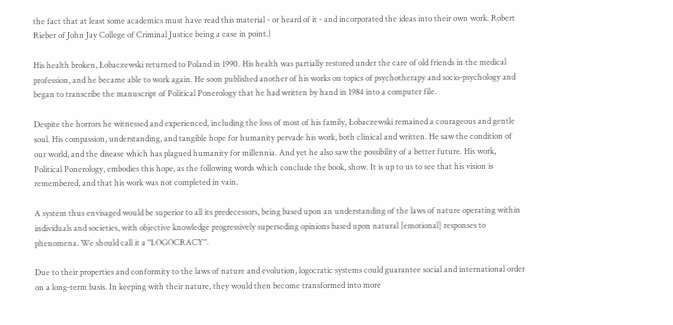the fact that at least some academics must have read this material - or heard of it - and incorporated the ideas into their own work. Robert Rieber of John Jay College of Criminal Justice being a case in point.)

His health broken, Łobaczewski returned to Poland in 1990. His health was partially restored under the care of old friends in the medical profession, and he became able to work again. He soon published another of his works on topics of psychotherapy and socio-psychology and began to transcribe the manuscript of Political Ponerology that he had written by hand in 1984 into a computer file.

Despite the horrors he witnessed and experienced, including the loss of most of his family, Łobaczewski remained a courageous and gentle soul. His compassion, understanding, and tangible hope for humanity pervade his work, both clinical and written. He saw the condition of our world, and the disease which has plagued humanity for millennia. And yet he also saw the possibility of a better future. His work, Political Ponerology, embodies this hope, as the following words which conclude the book, show. It is up to us to see that his vision is remembered, and that his work was not completed in vain.

A system thus envisaged would be superior to all its predecessors, being based upon an understanding of the laws of nature operating within individuals and societies, with objective knowledge progressively superseding opinions based upon natural [emotional] responses to phenomena. We should call it a "LOGOCRACY".

Due to their properties and conformity to the laws of nature and evolution, logocratic systems could guarantee social and international order on a long-term basis. In keeping with their nature, they would then become transformed into more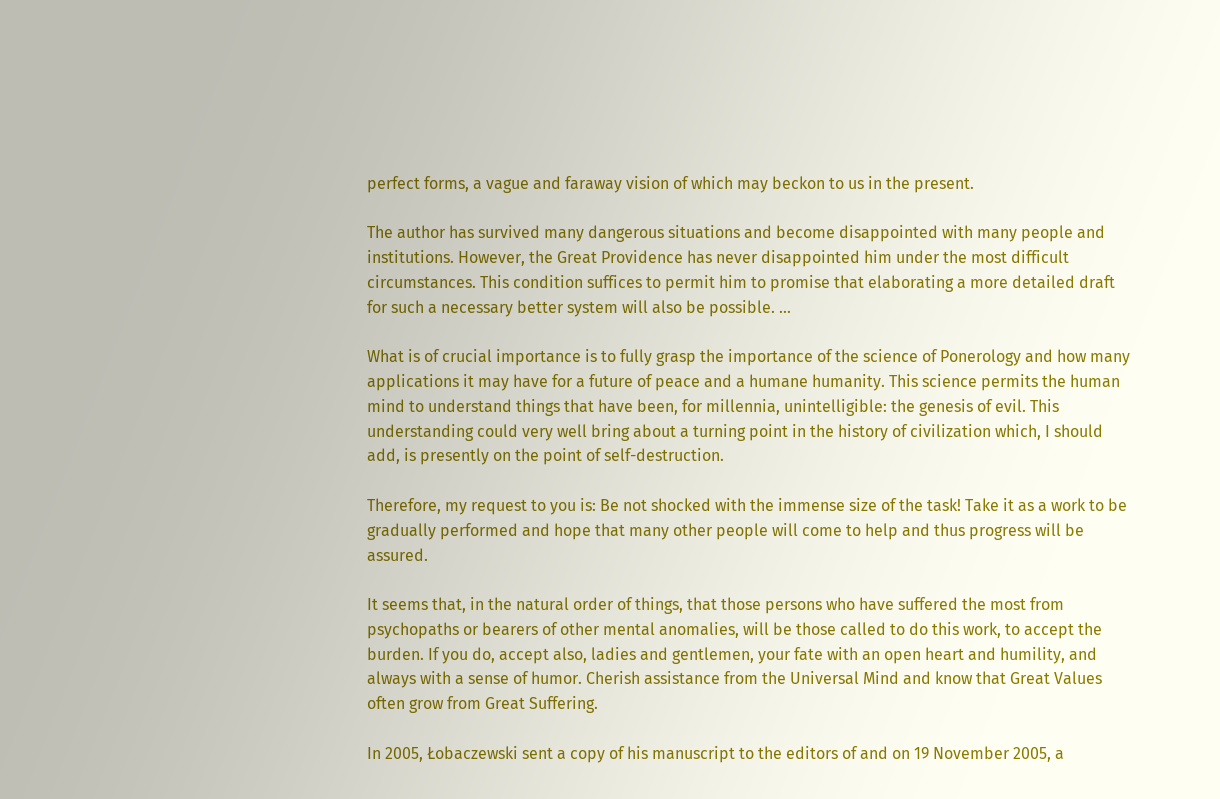perfect forms, a vague and faraway vision of which may beckon to us in the present.

The author has survived many dangerous situations and become disappointed with many people and institutions. However, the Great Providence has never disappointed him under the most difficult circumstances. This condition suffices to permit him to promise that elaborating a more detailed draft for such a necessary better system will also be possible. ...

What is of crucial importance is to fully grasp the importance of the science of Ponerology and how many applications it may have for a future of peace and a humane humanity. This science permits the human mind to understand things that have been, for millennia, unintelligible: the genesis of evil. This understanding could very well bring about a turning point in the history of civilization which, I should add, is presently on the point of self-destruction.

Therefore, my request to you is: Be not shocked with the immense size of the task! Take it as a work to be gradually performed and hope that many other people will come to help and thus progress will be assured.

It seems that, in the natural order of things, that those persons who have suffered the most from psychopaths or bearers of other mental anomalies, will be those called to do this work, to accept the burden. If you do, accept also, ladies and gentlemen, your fate with an open heart and humility, and always with a sense of humor. Cherish assistance from the Universal Mind and know that Great Values often grow from Great Suffering.

In 2005, Łobaczewski sent a copy of his manuscript to the editors of and on 19 November 2005, a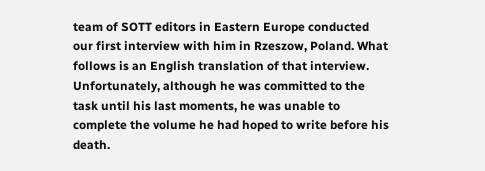team of SOTT editors in Eastern Europe conducted our first interview with him in Rzeszow, Poland. What follows is an English translation of that interview. Unfortunately, although he was committed to the task until his last moments, he was unable to complete the volume he had hoped to write before his death.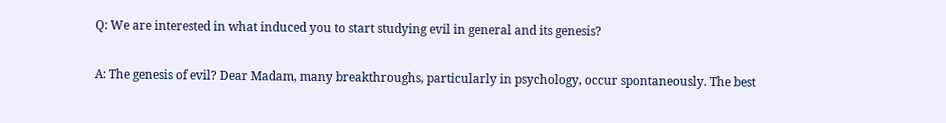Q: We are interested in what induced you to start studying evil in general and its genesis?

A: The genesis of evil? Dear Madam, many breakthroughs, particularly in psychology, occur spontaneously. The best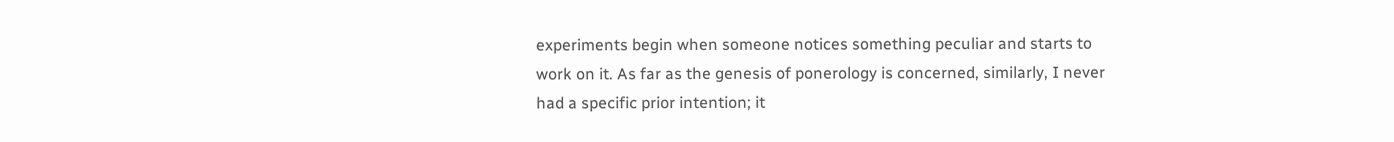experiments begin when someone notices something peculiar and starts to work on it. As far as the genesis of ponerology is concerned, similarly, I never had a specific prior intention; it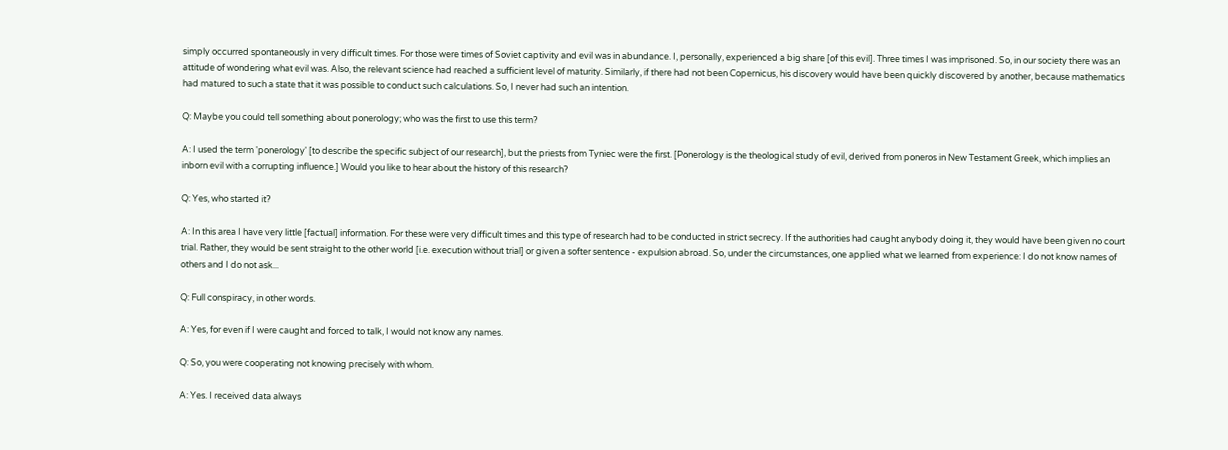simply occurred spontaneously in very difficult times. For those were times of Soviet captivity and evil was in abundance. I, personally, experienced a big share [of this evil]. Three times I was imprisoned. So, in our society there was an attitude of wondering what evil was. Also, the relevant science had reached a sufficient level of maturity. Similarly, if there had not been Copernicus, his discovery would have been quickly discovered by another, because mathematics had matured to such a state that it was possible to conduct such calculations. So, I never had such an intention.

Q: Maybe you could tell something about ponerology; who was the first to use this term?

A: I used the term 'ponerology' [to describe the specific subject of our research], but the priests from Tyniec were the first. [Ponerology is the theological study of evil, derived from poneros in New Testament Greek, which implies an inborn evil with a corrupting influence.] Would you like to hear about the history of this research?

Q: Yes, who started it?

A: In this area I have very little [factual] information. For these were very difficult times and this type of research had to be conducted in strict secrecy. If the authorities had caught anybody doing it, they would have been given no court trial. Rather, they would be sent straight to the other world [i.e. execution without trial] or given a softer sentence - expulsion abroad. So, under the circumstances, one applied what we learned from experience: I do not know names of others and I do not ask...

Q: Full conspiracy, in other words.

A: Yes, for even if I were caught and forced to talk, I would not know any names.

Q: So, you were cooperating not knowing precisely with whom.

A: Yes. I received data always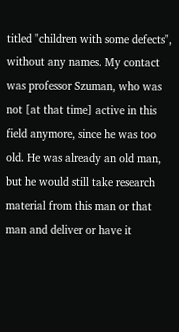titled "children with some defects", without any names. My contact was professor Szuman, who was not [at that time] active in this field anymore, since he was too old. He was already an old man, but he would still take research material from this man or that man and deliver or have it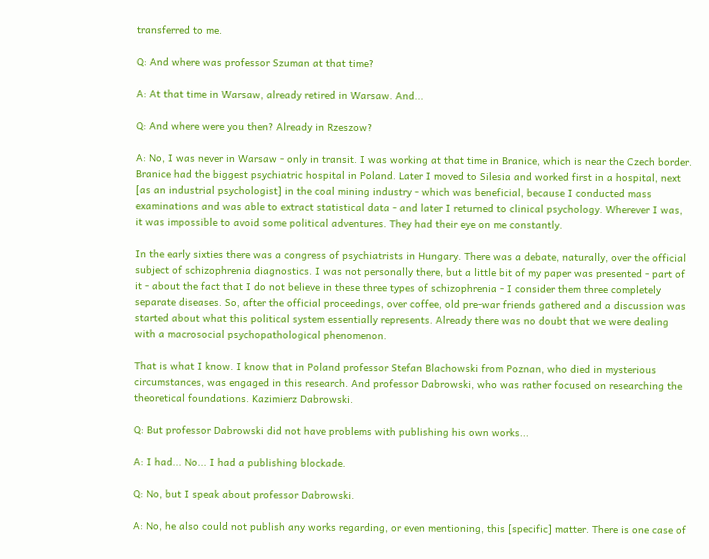transferred to me.

Q: And where was professor Szuman at that time?

A: At that time in Warsaw, already retired in Warsaw. And...

Q: And where were you then? Already in Rzeszow?

A: No, I was never in Warsaw - only in transit. I was working at that time in Branice, which is near the Czech border. Branice had the biggest psychiatric hospital in Poland. Later I moved to Silesia and worked first in a hospital, next [as an industrial psychologist] in the coal mining industry - which was beneficial, because I conducted mass examinations and was able to extract statistical data - and later I returned to clinical psychology. Wherever I was, it was impossible to avoid some political adventures. They had their eye on me constantly.

In the early sixties there was a congress of psychiatrists in Hungary. There was a debate, naturally, over the official subject of schizophrenia diagnostics. I was not personally there, but a little bit of my paper was presented - part of it - about the fact that I do not believe in these three types of schizophrenia - I consider them three completely separate diseases. So, after the official proceedings, over coffee, old pre-war friends gathered and a discussion was started about what this political system essentially represents. Already there was no doubt that we were dealing with a macrosocial psychopathological phenomenon.

That is what I know. I know that in Poland professor Stefan Blachowski from Poznan, who died in mysterious circumstances, was engaged in this research. And professor Dabrowski, who was rather focused on researching the theoretical foundations. Kazimierz Dabrowski.

Q: But professor Dabrowski did not have problems with publishing his own works...

A: I had... No... I had a publishing blockade.

Q: No, but I speak about professor Dabrowski.

A: No, he also could not publish any works regarding, or even mentioning, this [specific] matter. There is one case of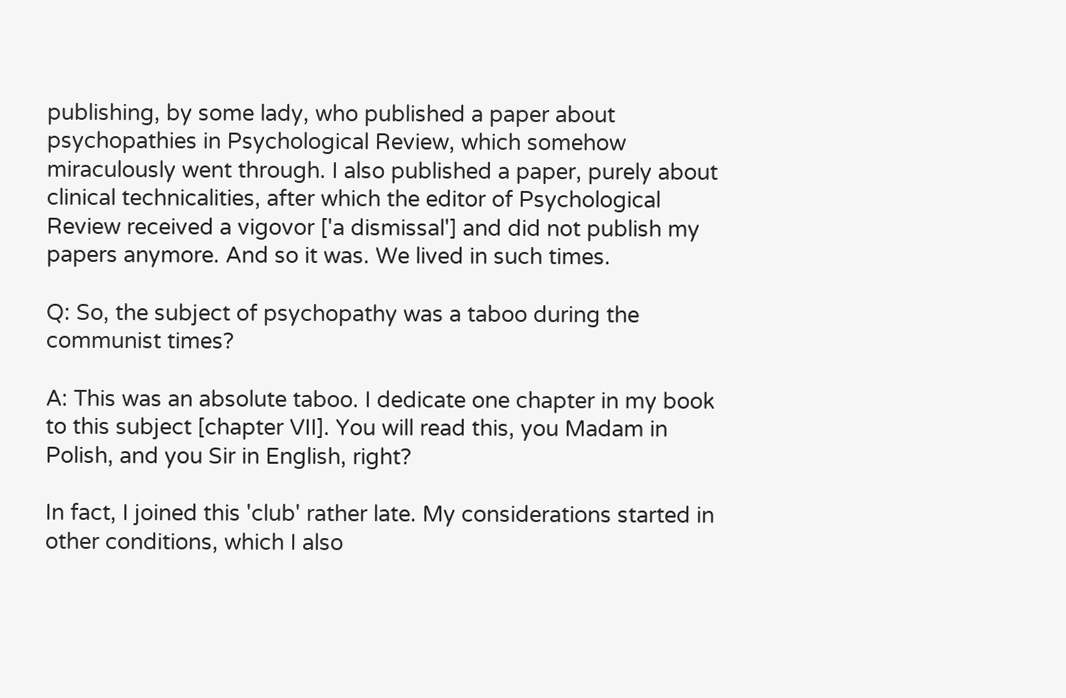publishing, by some lady, who published a paper about psychopathies in Psychological Review, which somehow miraculously went through. I also published a paper, purely about clinical technicalities, after which the editor of Psychological Review received a vigovor ['a dismissal'] and did not publish my papers anymore. And so it was. We lived in such times.

Q: So, the subject of psychopathy was a taboo during the communist times?

A: This was an absolute taboo. I dedicate one chapter in my book to this subject [chapter VII]. You will read this, you Madam in Polish, and you Sir in English, right?

In fact, I joined this 'club' rather late. My considerations started in other conditions, which I also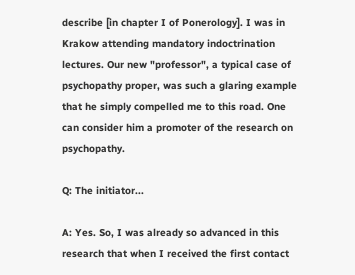describe [in chapter I of Ponerology]. I was in Krakow attending mandatory indoctrination lectures. Our new "professor", a typical case of psychopathy proper, was such a glaring example that he simply compelled me to this road. One can consider him a promoter of the research on psychopathy.

Q: The initiator...

A: Yes. So, I was already so advanced in this research that when I received the first contact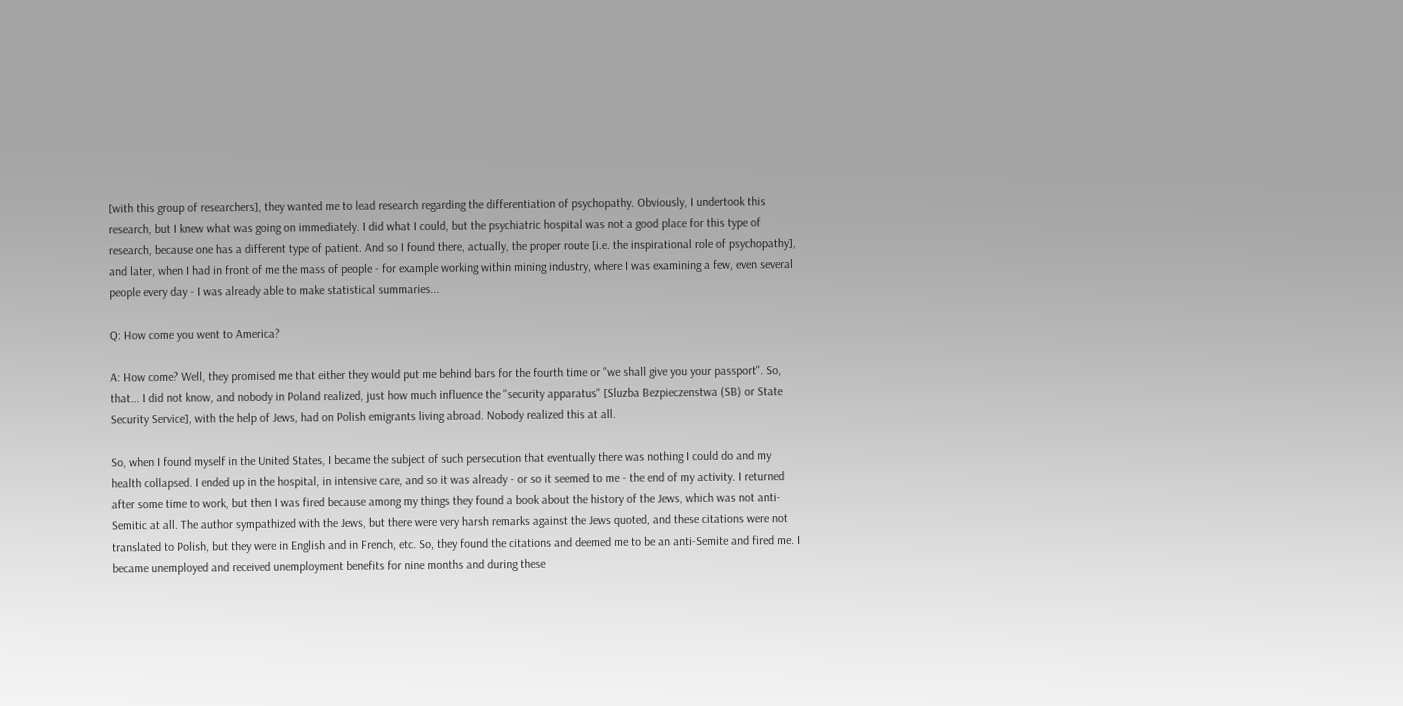[with this group of researchers], they wanted me to lead research regarding the differentiation of psychopathy. Obviously, I undertook this research, but I knew what was going on immediately. I did what I could, but the psychiatric hospital was not a good place for this type of research, because one has a different type of patient. And so I found there, actually, the proper route [i.e. the inspirational role of psychopathy], and later, when I had in front of me the mass of people - for example working within mining industry, where I was examining a few, even several people every day - I was already able to make statistical summaries...

Q: How come you went to America?

A: How come? Well, they promised me that either they would put me behind bars for the fourth time or "we shall give you your passport". So, that... I did not know, and nobody in Poland realized, just how much influence the "security apparatus" [Sluzba Bezpieczenstwa (SB) or State Security Service], with the help of Jews, had on Polish emigrants living abroad. Nobody realized this at all.

So, when I found myself in the United States, I became the subject of such persecution that eventually there was nothing I could do and my health collapsed. I ended up in the hospital, in intensive care, and so it was already - or so it seemed to me - the end of my activity. I returned after some time to work, but then I was fired because among my things they found a book about the history of the Jews, which was not anti-Semitic at all. The author sympathized with the Jews, but there were very harsh remarks against the Jews quoted, and these citations were not translated to Polish, but they were in English and in French, etc. So, they found the citations and deemed me to be an anti-Semite and fired me. I became unemployed and received unemployment benefits for nine months and during these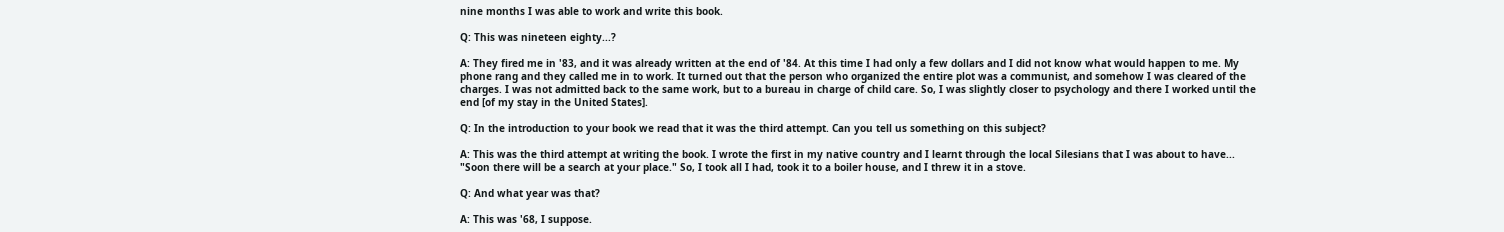nine months I was able to work and write this book.

Q: This was nineteen eighty...?

A: They fired me in '83, and it was already written at the end of '84. At this time I had only a few dollars and I did not know what would happen to me. My phone rang and they called me in to work. It turned out that the person who organized the entire plot was a communist, and somehow I was cleared of the charges. I was not admitted back to the same work, but to a bureau in charge of child care. So, I was slightly closer to psychology and there I worked until the end [of my stay in the United States].

Q: In the introduction to your book we read that it was the third attempt. Can you tell us something on this subject?

A: This was the third attempt at writing the book. I wrote the first in my native country and I learnt through the local Silesians that I was about to have... "Soon there will be a search at your place." So, I took all I had, took it to a boiler house, and I threw it in a stove.

Q: And what year was that?

A: This was '68, I suppose.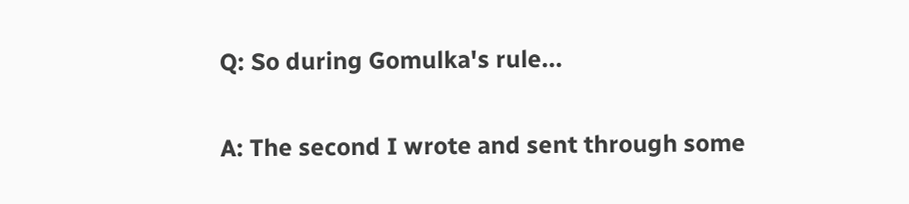Q: So during Gomulka's rule...

A: The second I wrote and sent through some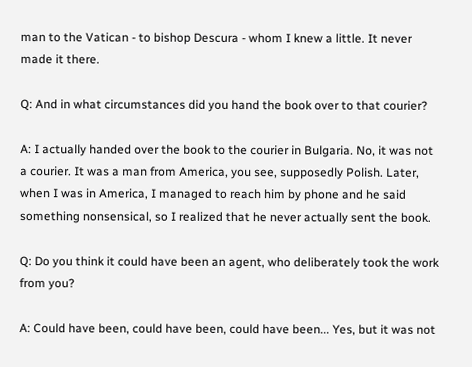man to the Vatican - to bishop Descura - whom I knew a little. It never made it there.

Q: And in what circumstances did you hand the book over to that courier?

A: I actually handed over the book to the courier in Bulgaria. No, it was not a courier. It was a man from America, you see, supposedly Polish. Later, when I was in America, I managed to reach him by phone and he said something nonsensical, so I realized that he never actually sent the book.

Q: Do you think it could have been an agent, who deliberately took the work from you?

A: Could have been, could have been, could have been... Yes, but it was not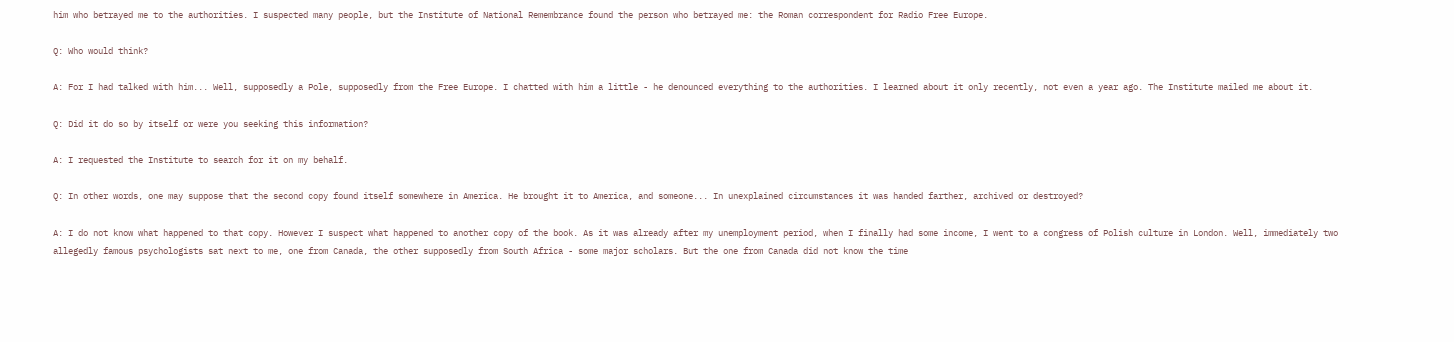him who betrayed me to the authorities. I suspected many people, but the Institute of National Remembrance found the person who betrayed me: the Roman correspondent for Radio Free Europe.

Q: Who would think?

A: For I had talked with him... Well, supposedly a Pole, supposedly from the Free Europe. I chatted with him a little - he denounced everything to the authorities. I learned about it only recently, not even a year ago. The Institute mailed me about it.

Q: Did it do so by itself or were you seeking this information?

A: I requested the Institute to search for it on my behalf.

Q: In other words, one may suppose that the second copy found itself somewhere in America. He brought it to America, and someone... In unexplained circumstances it was handed farther, archived or destroyed?

A: I do not know what happened to that copy. However I suspect what happened to another copy of the book. As it was already after my unemployment period, when I finally had some income, I went to a congress of Polish culture in London. Well, immediately two allegedly famous psychologists sat next to me, one from Canada, the other supposedly from South Africa - some major scholars. But the one from Canada did not know the time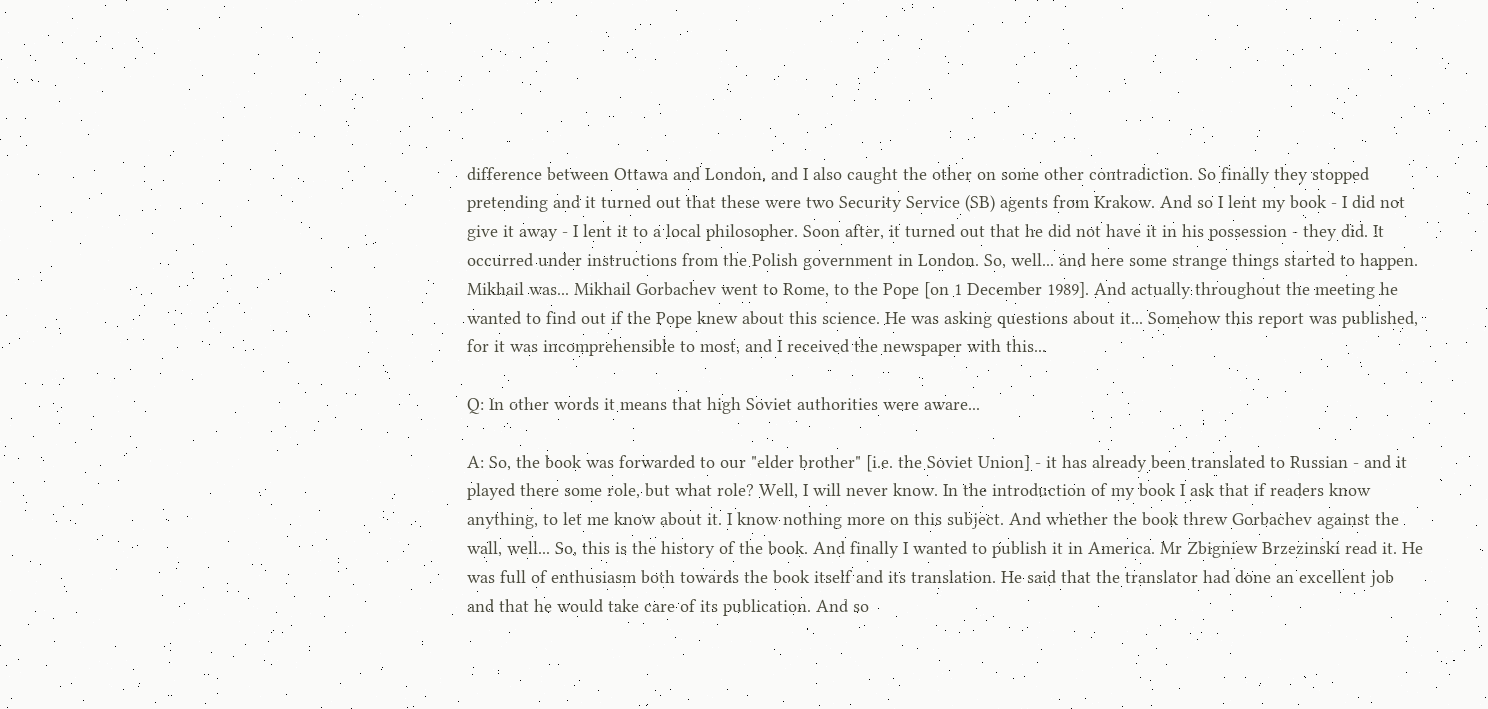difference between Ottawa and London, and I also caught the other on some other contradiction. So finally they stopped pretending and it turned out that these were two Security Service (SB) agents from Krakow. And so I lent my book - I did not give it away - I lent it to a local philosopher. Soon after, it turned out that he did not have it in his possession - they did. It occurred under instructions from the Polish government in London. So, well... and here some strange things started to happen. Mikhail was... Mikhail Gorbachev went to Rome, to the Pope [on 1 December 1989]. And actually throughout the meeting he wanted to find out if the Pope knew about this science. He was asking questions about it... Somehow this report was published, for it was incomprehensible to most, and I received the newspaper with this...

Q: In other words it means that high Soviet authorities were aware...

A: So, the book was forwarded to our "elder brother" [i.e. the Soviet Union] - it has already been translated to Russian - and it played there some role, but what role? Well, I will never know. In the introduction of my book I ask that if readers know anything, to let me know about it. I know nothing more on this subject. And whether the book threw Gorbachev against the wall, well... So, this is the history of the book. And finally I wanted to publish it in America. Mr Zbigniew Brzezinski read it. He was full of enthusiasm both towards the book itself and its translation. He said that the translator had done an excellent job and that he would take care of its publication. And so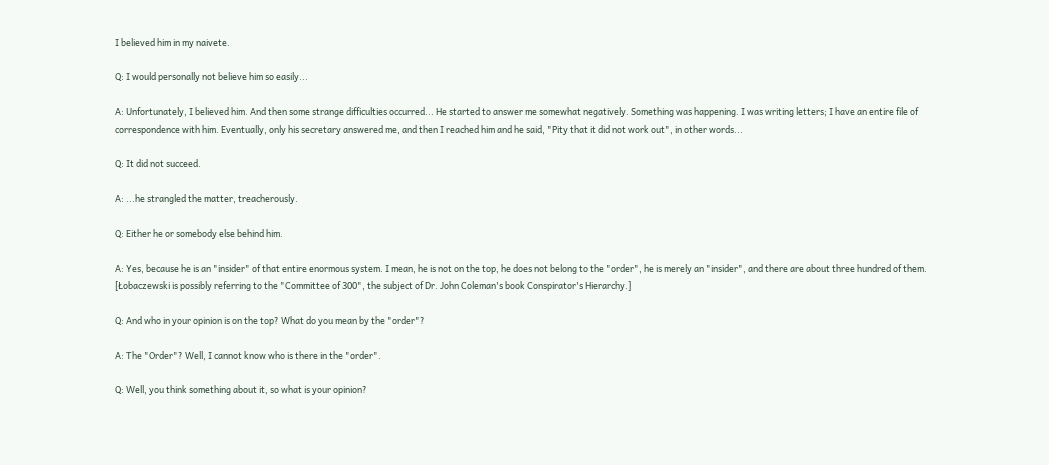I believed him in my naivete.

Q: I would personally not believe him so easily...

A: Unfortunately, I believed him. And then some strange difficulties occurred... He started to answer me somewhat negatively. Something was happening. I was writing letters; I have an entire file of correspondence with him. Eventually, only his secretary answered me, and then I reached him and he said, "Pity that it did not work out", in other words...

Q: It did not succeed.

A: ...he strangled the matter, treacherously.

Q: Either he or somebody else behind him.

A: Yes, because he is an "insider" of that entire enormous system. I mean, he is not on the top, he does not belong to the "order", he is merely an "insider", and there are about three hundred of them. [Łobaczewski is possibly referring to the "Committee of 300", the subject of Dr. John Coleman's book Conspirator's Hierarchy.]

Q: And who in your opinion is on the top? What do you mean by the "order"?

A: The "Order"? Well, I cannot know who is there in the "order".

Q: Well, you think something about it, so what is your opinion?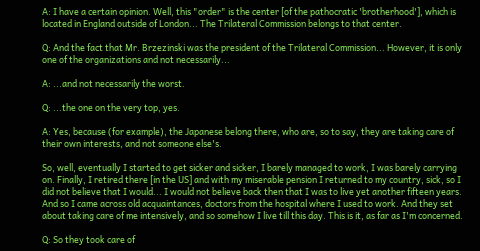A: I have a certain opinion. Well, this "order" is the center [of the pathocratic 'brotherhood'], which is located in England outside of London... The Trilateral Commission belongs to that center.

Q: And the fact that Mr. Brzezinski was the president of the Trilateral Commission... However, it is only one of the organizations and not necessarily...

A: ...and not necessarily the worst.

Q: ...the one on the very top, yes.

A: Yes, because (for example), the Japanese belong there, who are, so to say, they are taking care of their own interests, and not someone else's.

So, well, eventually I started to get sicker and sicker, I barely managed to work, I was barely carrying on. Finally, I retired there [in the US] and with my miserable pension I returned to my country, sick, so I did not believe that I would... I would not believe back then that I was to live yet another fifteen years. And so I came across old acquaintances, doctors from the hospital where I used to work. And they set about taking care of me intensively, and so somehow I live till this day. This is it, as far as I'm concerned.

Q: So they took care of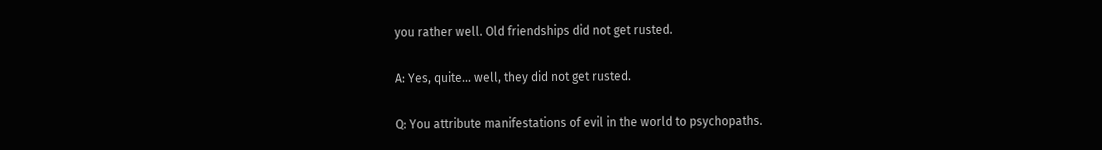you rather well. Old friendships did not get rusted.

A: Yes, quite... well, they did not get rusted.

Q: You attribute manifestations of evil in the world to psychopaths.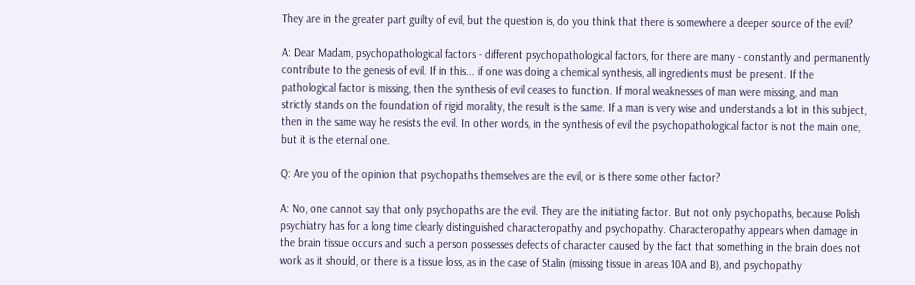They are in the greater part guilty of evil, but the question is, do you think that there is somewhere a deeper source of the evil?

A: Dear Madam, psychopathological factors - different psychopathological factors, for there are many - constantly and permanently contribute to the genesis of evil. If in this... if one was doing a chemical synthesis, all ingredients must be present. If the pathological factor is missing, then the synthesis of evil ceases to function. If moral weaknesses of man were missing, and man strictly stands on the foundation of rigid morality, the result is the same. If a man is very wise and understands a lot in this subject, then in the same way he resists the evil. In other words, in the synthesis of evil the psychopathological factor is not the main one, but it is the eternal one.

Q: Are you of the opinion that psychopaths themselves are the evil, or is there some other factor?

A: No, one cannot say that only psychopaths are the evil. They are the initiating factor. But not only psychopaths, because Polish psychiatry has for a long time clearly distinguished characteropathy and psychopathy. Characteropathy appears when damage in the brain tissue occurs and such a person possesses defects of character caused by the fact that something in the brain does not work as it should, or there is a tissue loss, as in the case of Stalin (missing tissue in areas 10A and B), and psychopathy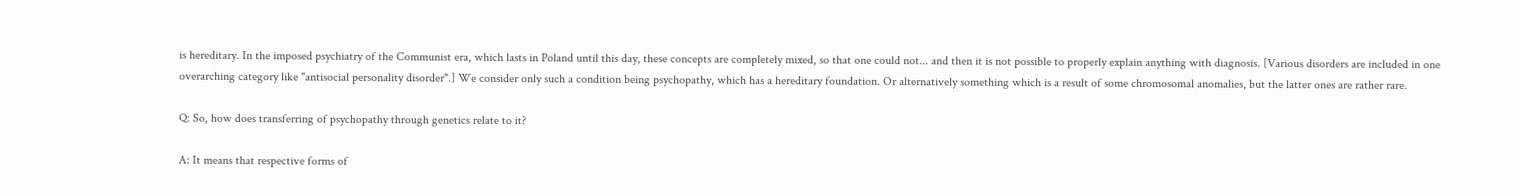is hereditary. In the imposed psychiatry of the Communist era, which lasts in Poland until this day, these concepts are completely mixed, so that one could not... and then it is not possible to properly explain anything with diagnosis. [Various disorders are included in one overarching category like "antisocial personality disorder".] We consider only such a condition being psychopathy, which has a hereditary foundation. Or alternatively something which is a result of some chromosomal anomalies, but the latter ones are rather rare.

Q: So, how does transferring of psychopathy through genetics relate to it?

A: It means that respective forms of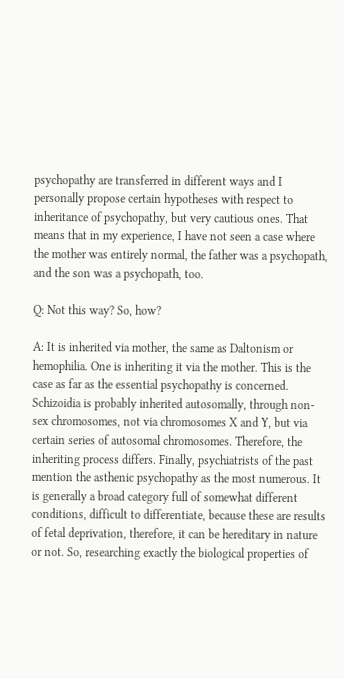psychopathy are transferred in different ways and I personally propose certain hypotheses with respect to inheritance of psychopathy, but very cautious ones. That means that in my experience, I have not seen a case where the mother was entirely normal, the father was a psychopath, and the son was a psychopath, too.

Q: Not this way? So, how?

A: It is inherited via mother, the same as Daltonism or hemophilia. One is inheriting it via the mother. This is the case as far as the essential psychopathy is concerned. Schizoidia is probably inherited autosomally, through non-sex chromosomes, not via chromosomes X and Y, but via certain series of autosomal chromosomes. Therefore, the inheriting process differs. Finally, psychiatrists of the past mention the asthenic psychopathy as the most numerous. It is generally a broad category full of somewhat different conditions, difficult to differentiate, because these are results of fetal deprivation, therefore, it can be hereditary in nature or not. So, researching exactly the biological properties of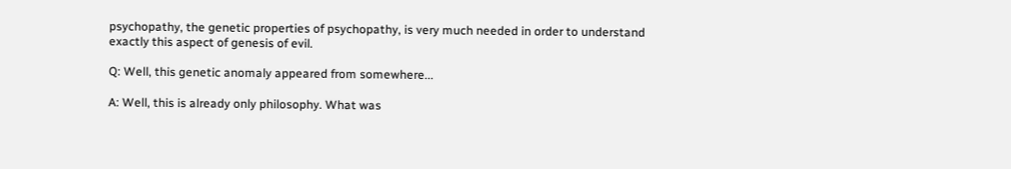psychopathy, the genetic properties of psychopathy, is very much needed in order to understand exactly this aspect of genesis of evil.

Q: Well, this genetic anomaly appeared from somewhere...

A: Well, this is already only philosophy. What was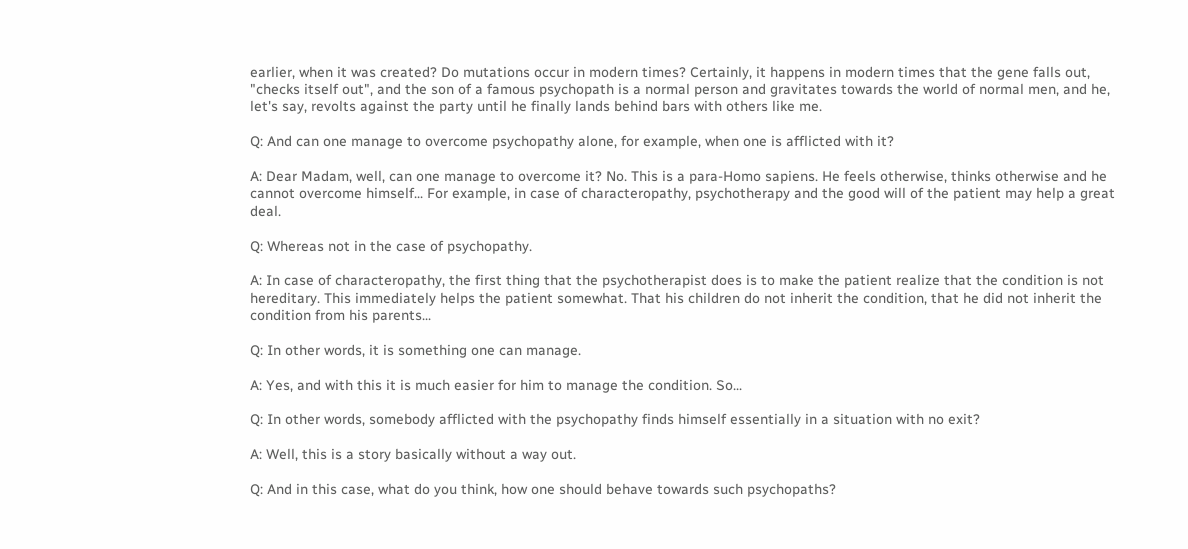earlier, when it was created? Do mutations occur in modern times? Certainly, it happens in modern times that the gene falls out, "checks itself out", and the son of a famous psychopath is a normal person and gravitates towards the world of normal men, and he, let's say, revolts against the party until he finally lands behind bars with others like me.

Q: And can one manage to overcome psychopathy alone, for example, when one is afflicted with it?

A: Dear Madam, well, can one manage to overcome it? No. This is a para-Homo sapiens. He feels otherwise, thinks otherwise and he cannot overcome himself... For example, in case of characteropathy, psychotherapy and the good will of the patient may help a great deal.

Q: Whereas not in the case of psychopathy.

A: In case of characteropathy, the first thing that the psychotherapist does is to make the patient realize that the condition is not hereditary. This immediately helps the patient somewhat. That his children do not inherit the condition, that he did not inherit the condition from his parents...

Q: In other words, it is something one can manage.

A: Yes, and with this it is much easier for him to manage the condition. So...

Q: In other words, somebody afflicted with the psychopathy finds himself essentially in a situation with no exit?

A: Well, this is a story basically without a way out.

Q: And in this case, what do you think, how one should behave towards such psychopaths?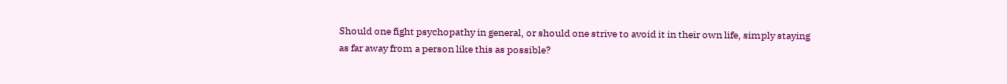Should one fight psychopathy in general, or should one strive to avoid it in their own life, simply staying as far away from a person like this as possible?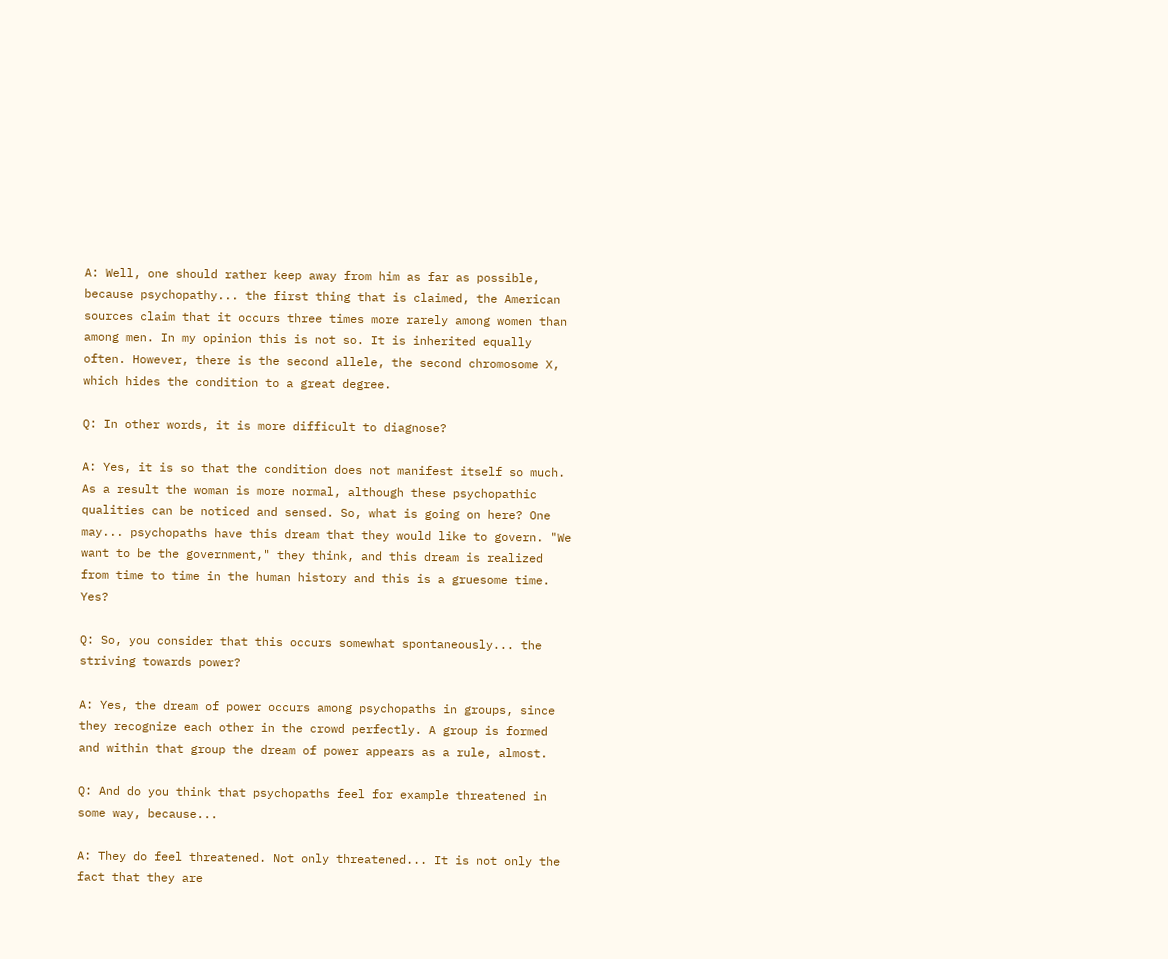A: Well, one should rather keep away from him as far as possible, because psychopathy... the first thing that is claimed, the American sources claim that it occurs three times more rarely among women than among men. In my opinion this is not so. It is inherited equally often. However, there is the second allele, the second chromosome X, which hides the condition to a great degree.

Q: In other words, it is more difficult to diagnose?

A: Yes, it is so that the condition does not manifest itself so much. As a result the woman is more normal, although these psychopathic qualities can be noticed and sensed. So, what is going on here? One may... psychopaths have this dream that they would like to govern. "We want to be the government," they think, and this dream is realized from time to time in the human history and this is a gruesome time. Yes?

Q: So, you consider that this occurs somewhat spontaneously... the striving towards power?

A: Yes, the dream of power occurs among psychopaths in groups, since they recognize each other in the crowd perfectly. A group is formed and within that group the dream of power appears as a rule, almost.

Q: And do you think that psychopaths feel for example threatened in some way, because...

A: They do feel threatened. Not only threatened... It is not only the fact that they are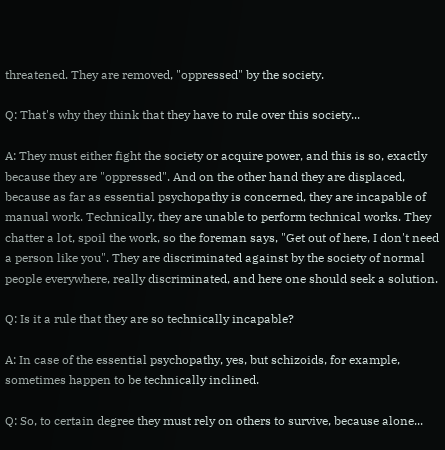threatened. They are removed, "oppressed" by the society.

Q: That's why they think that they have to rule over this society...

A: They must either fight the society or acquire power, and this is so, exactly because they are "oppressed". And on the other hand they are displaced, because as far as essential psychopathy is concerned, they are incapable of manual work. Technically, they are unable to perform technical works. They chatter a lot, spoil the work, so the foreman says, "Get out of here, I don't need a person like you". They are discriminated against by the society of normal people everywhere, really discriminated, and here one should seek a solution.

Q: Is it a rule that they are so technically incapable?

A: In case of the essential psychopathy, yes, but schizoids, for example, sometimes happen to be technically inclined.

Q: So, to certain degree they must rely on others to survive, because alone...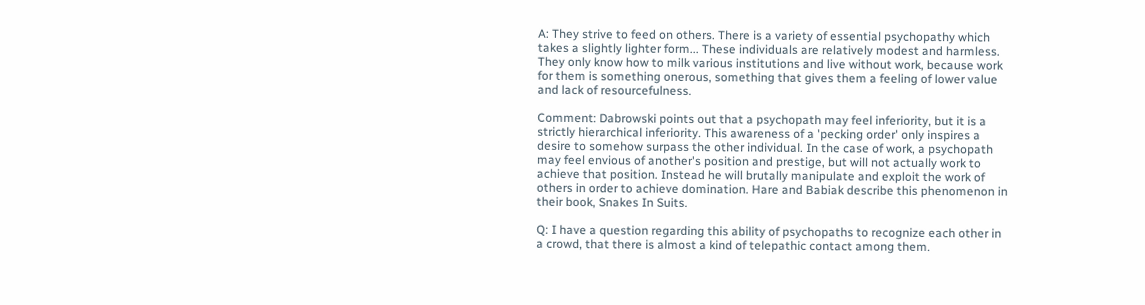A: They strive to feed on others. There is a variety of essential psychopathy which takes a slightly lighter form... These individuals are relatively modest and harmless. They only know how to milk various institutions and live without work, because work for them is something onerous, something that gives them a feeling of lower value and lack of resourcefulness.

Comment: Dabrowski points out that a psychopath may feel inferiority, but it is a strictly hierarchical inferiority. This awareness of a 'pecking order' only inspires a desire to somehow surpass the other individual. In the case of work, a psychopath may feel envious of another's position and prestige, but will not actually work to achieve that position. Instead he will brutally manipulate and exploit the work of others in order to achieve domination. Hare and Babiak describe this phenomenon in their book, Snakes In Suits.

Q: I have a question regarding this ability of psychopaths to recognize each other in a crowd, that there is almost a kind of telepathic contact among them.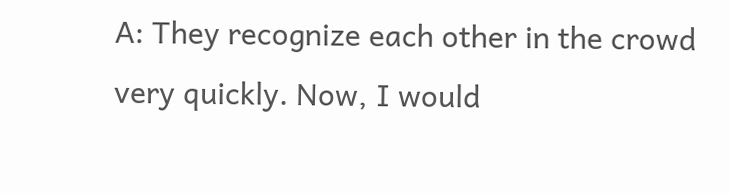A: They recognize each other in the crowd very quickly. Now, I would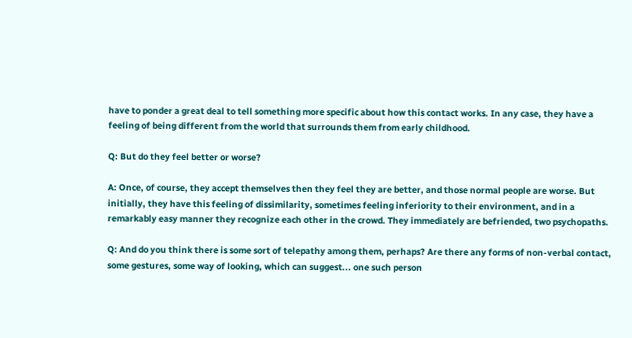have to ponder a great deal to tell something more specific about how this contact works. In any case, they have a feeling of being different from the world that surrounds them from early childhood.

Q: But do they feel better or worse?

A: Once, of course, they accept themselves then they feel they are better, and those normal people are worse. But initially, they have this feeling of dissimilarity, sometimes feeling inferiority to their environment, and in a remarkably easy manner they recognize each other in the crowd. They immediately are befriended, two psychopaths.

Q: And do you think there is some sort of telepathy among them, perhaps? Are there any forms of non-verbal contact, some gestures, some way of looking, which can suggest... one such person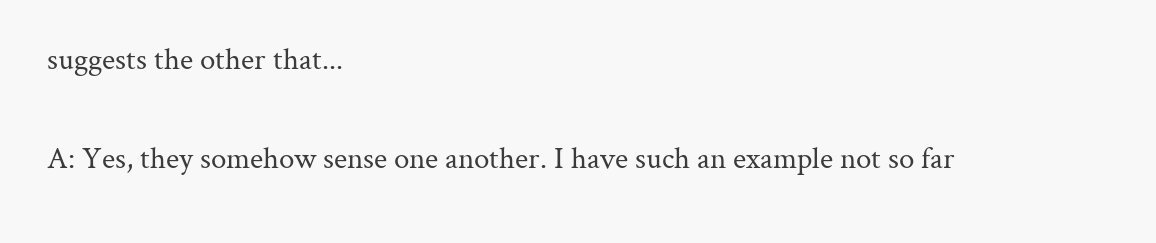suggests the other that...

A: Yes, they somehow sense one another. I have such an example not so far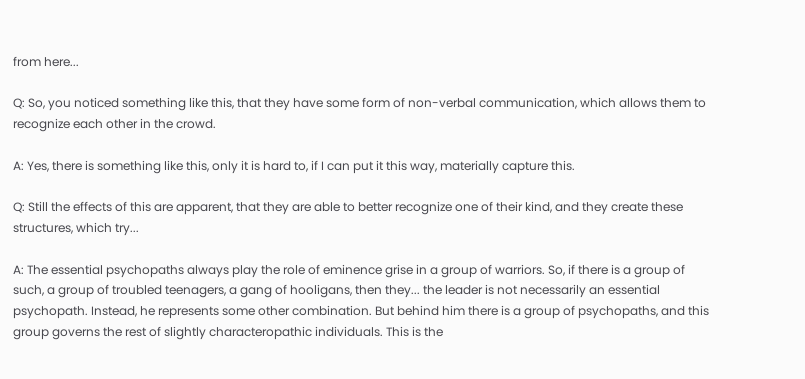from here...

Q: So, you noticed something like this, that they have some form of non-verbal communication, which allows them to recognize each other in the crowd.

A: Yes, there is something like this, only it is hard to, if I can put it this way, materially capture this.

Q: Still the effects of this are apparent, that they are able to better recognize one of their kind, and they create these structures, which try...

A: The essential psychopaths always play the role of eminence grise in a group of warriors. So, if there is a group of such, a group of troubled teenagers, a gang of hooligans, then they... the leader is not necessarily an essential psychopath. Instead, he represents some other combination. But behind him there is a group of psychopaths, and this group governs the rest of slightly characteropathic individuals. This is the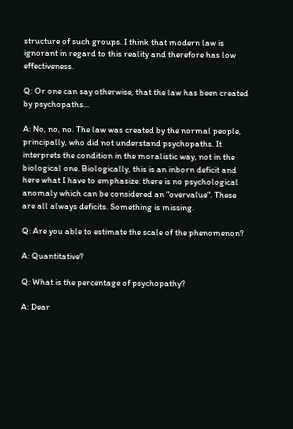structure of such groups. I think that modern law is ignorant in regard to this reality and therefore has low effectiveness.

Q: Or one can say otherwise, that the law has been created by psychopaths...

A: No, no, no. The law was created by the normal people, principally, who did not understand psychopaths. It interprets the condition in the moralistic way, not in the biological one. Biologically, this is an inborn deficit and here what I have to emphasize: there is no psychological anomaly which can be considered an "overvalue". These are all always deficits. Something is missing.

Q: Are you able to estimate the scale of the phenomenon?

A: Quantitative?

Q: What is the percentage of psychopathy?

A: Dear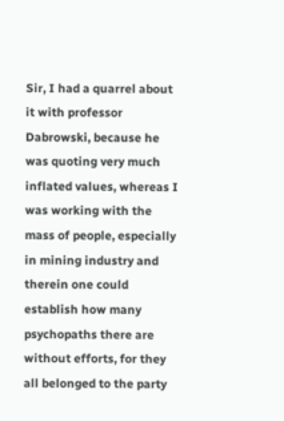Sir, I had a quarrel about it with professor Dabrowski, because he was quoting very much inflated values, whereas I was working with the mass of people, especially in mining industry and therein one could establish how many psychopaths there are without efforts, for they all belonged to the party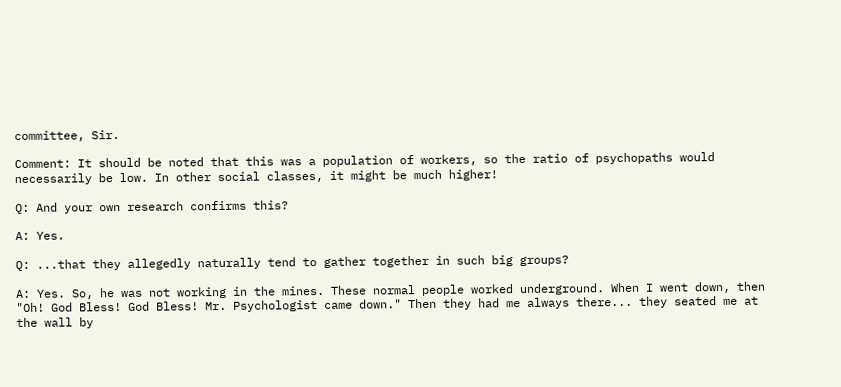committee, Sir.

Comment: It should be noted that this was a population of workers, so the ratio of psychopaths would necessarily be low. In other social classes, it might be much higher!

Q: And your own research confirms this?

A: Yes.

Q: ...that they allegedly naturally tend to gather together in such big groups?

A: Yes. So, he was not working in the mines. These normal people worked underground. When I went down, then "Oh! God Bless! God Bless! Mr. Psychologist came down." Then they had me always there... they seated me at the wall by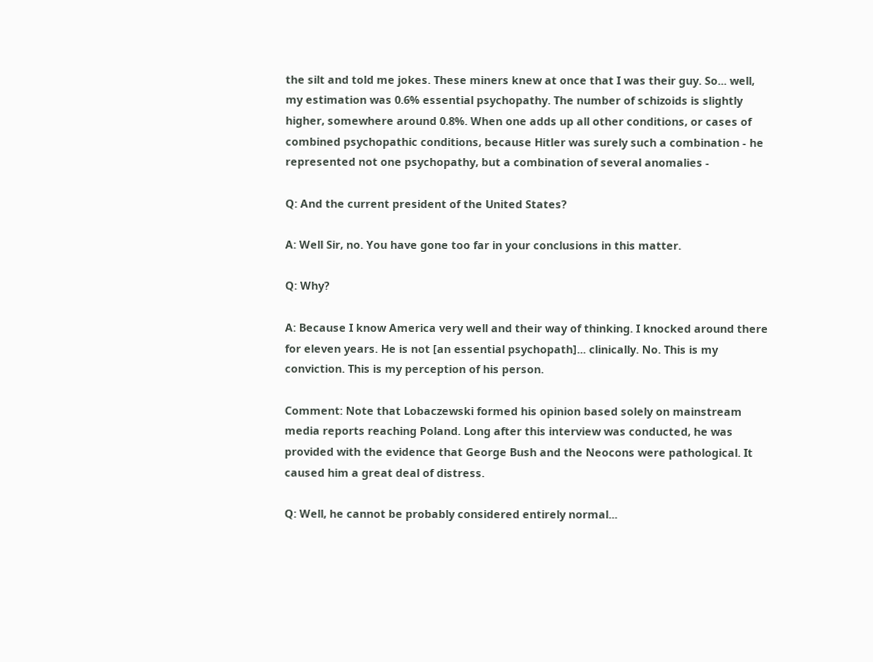the silt and told me jokes. These miners knew at once that I was their guy. So... well, my estimation was 0.6% essential psychopathy. The number of schizoids is slightly higher, somewhere around 0.8%. When one adds up all other conditions, or cases of combined psychopathic conditions, because Hitler was surely such a combination - he represented not one psychopathy, but a combination of several anomalies -

Q: And the current president of the United States?

A: Well Sir, no. You have gone too far in your conclusions in this matter.

Q: Why?

A: Because I know America very well and their way of thinking. I knocked around there for eleven years. He is not [an essential psychopath]... clinically. No. This is my conviction. This is my perception of his person.

Comment: Note that Lobaczewski formed his opinion based solely on mainstream media reports reaching Poland. Long after this interview was conducted, he was provided with the evidence that George Bush and the Neocons were pathological. It caused him a great deal of distress.

Q: Well, he cannot be probably considered entirely normal...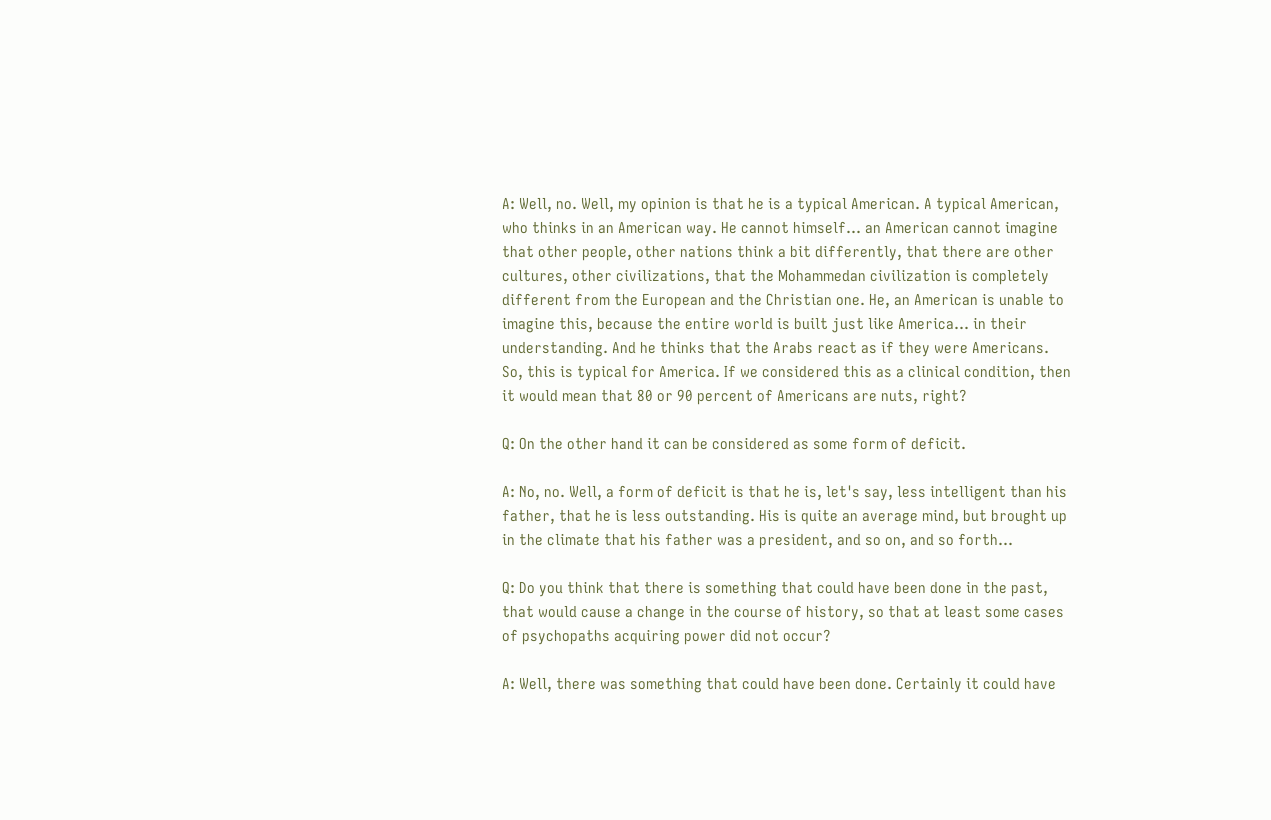A: Well, no. Well, my opinion is that he is a typical American. A typical American, who thinks in an American way. He cannot himself... an American cannot imagine that other people, other nations think a bit differently, that there are other cultures, other civilizations, that the Mohammedan civilization is completely different from the European and the Christian one. He, an American is unable to imagine this, because the entire world is built just like America... in their understanding. And he thinks that the Arabs react as if they were Americans. So, this is typical for America. If we considered this as a clinical condition, then it would mean that 80 or 90 percent of Americans are nuts, right?

Q: On the other hand it can be considered as some form of deficit.

A: No, no. Well, a form of deficit is that he is, let's say, less intelligent than his father, that he is less outstanding. His is quite an average mind, but brought up in the climate that his father was a president, and so on, and so forth...

Q: Do you think that there is something that could have been done in the past, that would cause a change in the course of history, so that at least some cases of psychopaths acquiring power did not occur?

A: Well, there was something that could have been done. Certainly it could have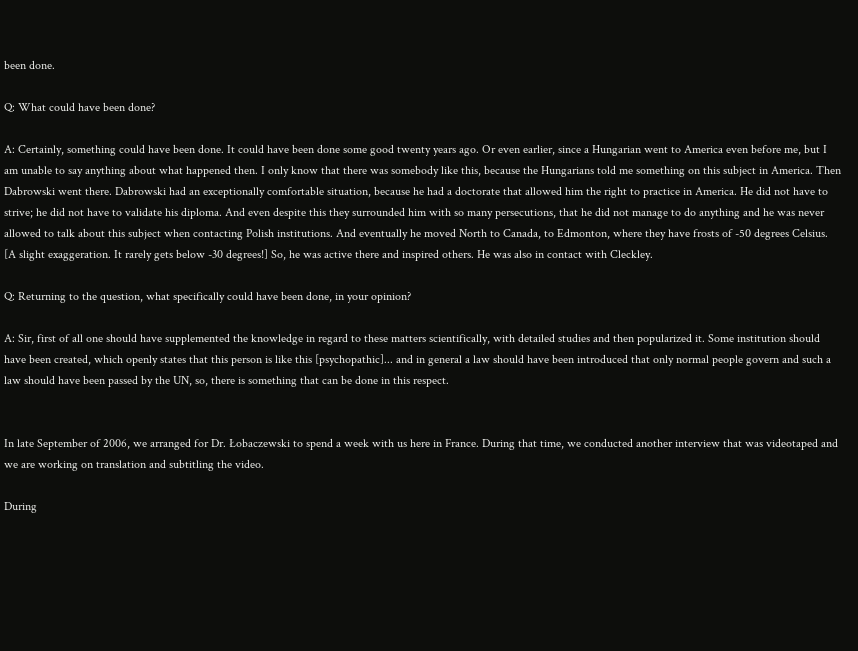been done.

Q: What could have been done?

A: Certainly, something could have been done. It could have been done some good twenty years ago. Or even earlier, since a Hungarian went to America even before me, but I am unable to say anything about what happened then. I only know that there was somebody like this, because the Hungarians told me something on this subject in America. Then Dabrowski went there. Dabrowski had an exceptionally comfortable situation, because he had a doctorate that allowed him the right to practice in America. He did not have to strive; he did not have to validate his diploma. And even despite this they surrounded him with so many persecutions, that he did not manage to do anything and he was never allowed to talk about this subject when contacting Polish institutions. And eventually he moved North to Canada, to Edmonton, where they have frosts of -50 degrees Celsius. [A slight exaggeration. It rarely gets below -30 degrees!] So, he was active there and inspired others. He was also in contact with Cleckley.

Q: Returning to the question, what specifically could have been done, in your opinion?

A: Sir, first of all one should have supplemented the knowledge in regard to these matters scientifically, with detailed studies and then popularized it. Some institution should have been created, which openly states that this person is like this [psychopathic]... and in general a law should have been introduced that only normal people govern and such a law should have been passed by the UN, so, there is something that can be done in this respect.


In late September of 2006, we arranged for Dr. Łobaczewski to spend a week with us here in France. During that time, we conducted another interview that was videotaped and we are working on translation and subtitling the video.

During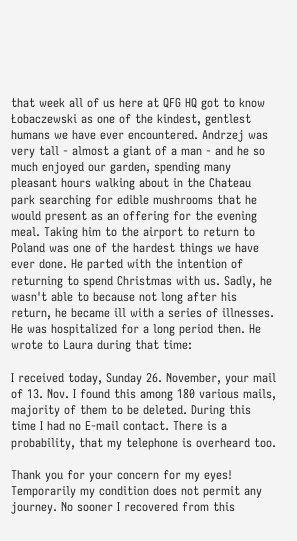that week all of us here at QFG HQ got to know Łobaczewski as one of the kindest, gentlest humans we have ever encountered. Andrzej was very tall - almost a giant of a man - and he so much enjoyed our garden, spending many pleasant hours walking about in the Chateau park searching for edible mushrooms that he would present as an offering for the evening meal. Taking him to the airport to return to Poland was one of the hardest things we have ever done. He parted with the intention of returning to spend Christmas with us. Sadly, he wasn't able to because not long after his return, he became ill with a series of illnesses. He was hospitalized for a long period then. He wrote to Laura during that time:

I received today, Sunday 26. November, your mail of 13. Nov. I found this among 180 various mails, majority of them to be deleted. During this time I had no E-mail contact. There is a probability, that my telephone is overheard too.

Thank you for your concern for my eyes! Temporarily my condition does not permit any journey. No sooner I recovered from this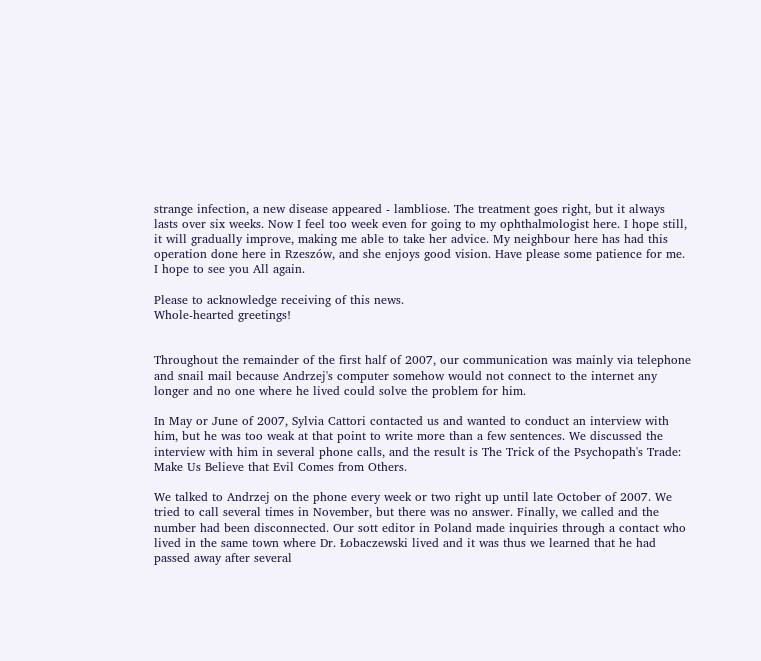strange infection, a new disease appeared - lambliose. The treatment goes right, but it always lasts over six weeks. Now I feel too week even for going to my ophthalmologist here. I hope still, it will gradually improve, making me able to take her advice. My neighbour here has had this operation done here in Rzeszów, and she enjoys good vision. Have please some patience for me. I hope to see you All again.

Please to acknowledge receiving of this news.
Whole-hearted greetings!


Throughout the remainder of the first half of 2007, our communication was mainly via telephone and snail mail because Andrzej's computer somehow would not connect to the internet any longer and no one where he lived could solve the problem for him.

In May or June of 2007, Sylvia Cattori contacted us and wanted to conduct an interview with him, but he was too weak at that point to write more than a few sentences. We discussed the interview with him in several phone calls, and the result is The Trick of the Psychopath's Trade: Make Us Believe that Evil Comes from Others.

We talked to Andrzej on the phone every week or two right up until late October of 2007. We tried to call several times in November, but there was no answer. Finally, we called and the number had been disconnected. Our sott editor in Poland made inquiries through a contact who lived in the same town where Dr. Łobaczewski lived and it was thus we learned that he had passed away after several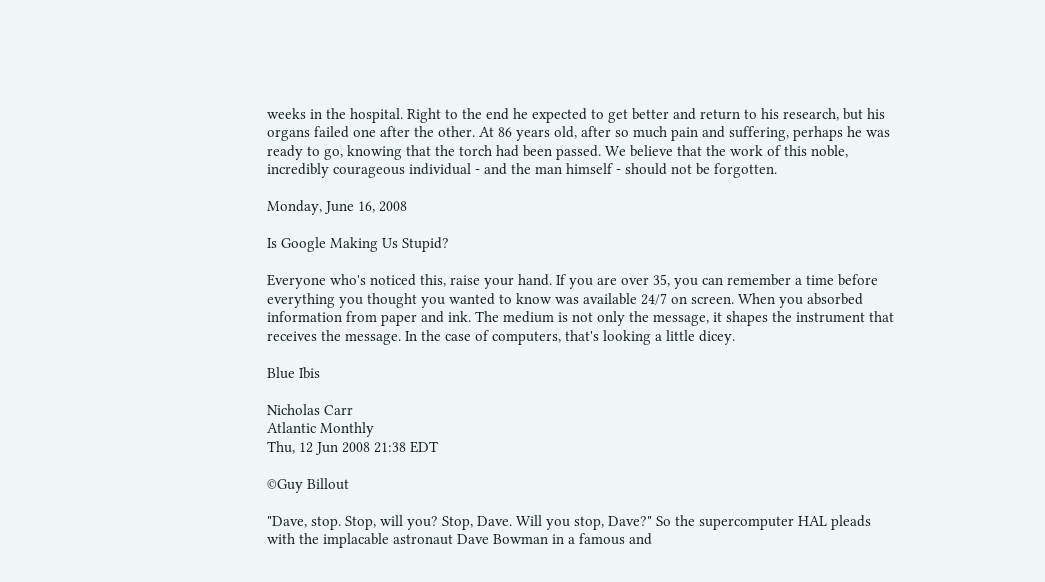weeks in the hospital. Right to the end he expected to get better and return to his research, but his organs failed one after the other. At 86 years old, after so much pain and suffering, perhaps he was ready to go, knowing that the torch had been passed. We believe that the work of this noble, incredibly courageous individual - and the man himself - should not be forgotten.

Monday, June 16, 2008

Is Google Making Us Stupid?

Everyone who's noticed this, raise your hand. If you are over 35, you can remember a time before everything you thought you wanted to know was available 24/7 on screen. When you absorbed information from paper and ink. The medium is not only the message, it shapes the instrument that receives the message. In the case of computers, that's looking a little dicey.

Blue Ibis

Nicholas Carr
Atlantic Monthly
Thu, 12 Jun 2008 21:38 EDT

©Guy Billout

"Dave, stop. Stop, will you? Stop, Dave. Will you stop, Dave?" So the supercomputer HAL pleads with the implacable astronaut Dave Bowman in a famous and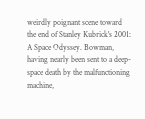weirdly poignant scene toward the end of Stanley Kubrick's 2001: A Space Odyssey. Bowman, having nearly been sent to a deep-space death by the malfunctioning machine,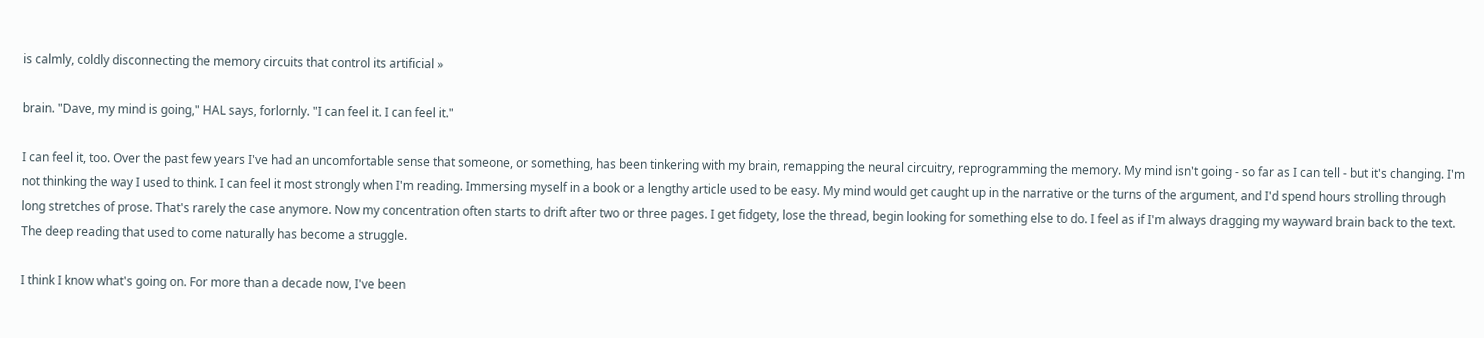is calmly, coldly disconnecting the memory circuits that control its artificial »

brain. "Dave, my mind is going," HAL says, forlornly. "I can feel it. I can feel it."

I can feel it, too. Over the past few years I've had an uncomfortable sense that someone, or something, has been tinkering with my brain, remapping the neural circuitry, reprogramming the memory. My mind isn't going - so far as I can tell - but it's changing. I'm not thinking the way I used to think. I can feel it most strongly when I'm reading. Immersing myself in a book or a lengthy article used to be easy. My mind would get caught up in the narrative or the turns of the argument, and I'd spend hours strolling through long stretches of prose. That's rarely the case anymore. Now my concentration often starts to drift after two or three pages. I get fidgety, lose the thread, begin looking for something else to do. I feel as if I'm always dragging my wayward brain back to the text. The deep reading that used to come naturally has become a struggle.

I think I know what's going on. For more than a decade now, I've been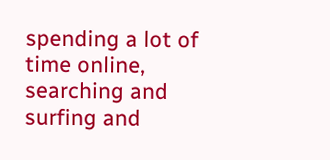spending a lot of time online, searching and surfing and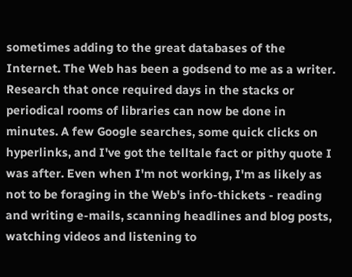sometimes adding to the great databases of the Internet. The Web has been a godsend to me as a writer. Research that once required days in the stacks or periodical rooms of libraries can now be done in minutes. A few Google searches, some quick clicks on hyperlinks, and I've got the telltale fact or pithy quote I was after. Even when I'm not working, I'm as likely as not to be foraging in the Web's info-thickets - reading and writing e-mails, scanning headlines and blog posts, watching videos and listening to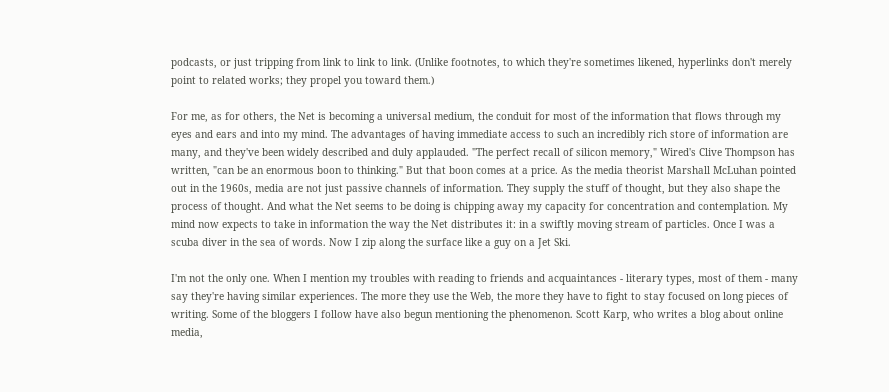podcasts, or just tripping from link to link to link. (Unlike footnotes, to which they're sometimes likened, hyperlinks don't merely point to related works; they propel you toward them.)

For me, as for others, the Net is becoming a universal medium, the conduit for most of the information that flows through my eyes and ears and into my mind. The advantages of having immediate access to such an incredibly rich store of information are many, and they've been widely described and duly applauded. "The perfect recall of silicon memory," Wired's Clive Thompson has written, "can be an enormous boon to thinking." But that boon comes at a price. As the media theorist Marshall McLuhan pointed out in the 1960s, media are not just passive channels of information. They supply the stuff of thought, but they also shape the process of thought. And what the Net seems to be doing is chipping away my capacity for concentration and contemplation. My mind now expects to take in information the way the Net distributes it: in a swiftly moving stream of particles. Once I was a scuba diver in the sea of words. Now I zip along the surface like a guy on a Jet Ski.

I'm not the only one. When I mention my troubles with reading to friends and acquaintances - literary types, most of them - many say they're having similar experiences. The more they use the Web, the more they have to fight to stay focused on long pieces of writing. Some of the bloggers I follow have also begun mentioning the phenomenon. Scott Karp, who writes a blog about online media,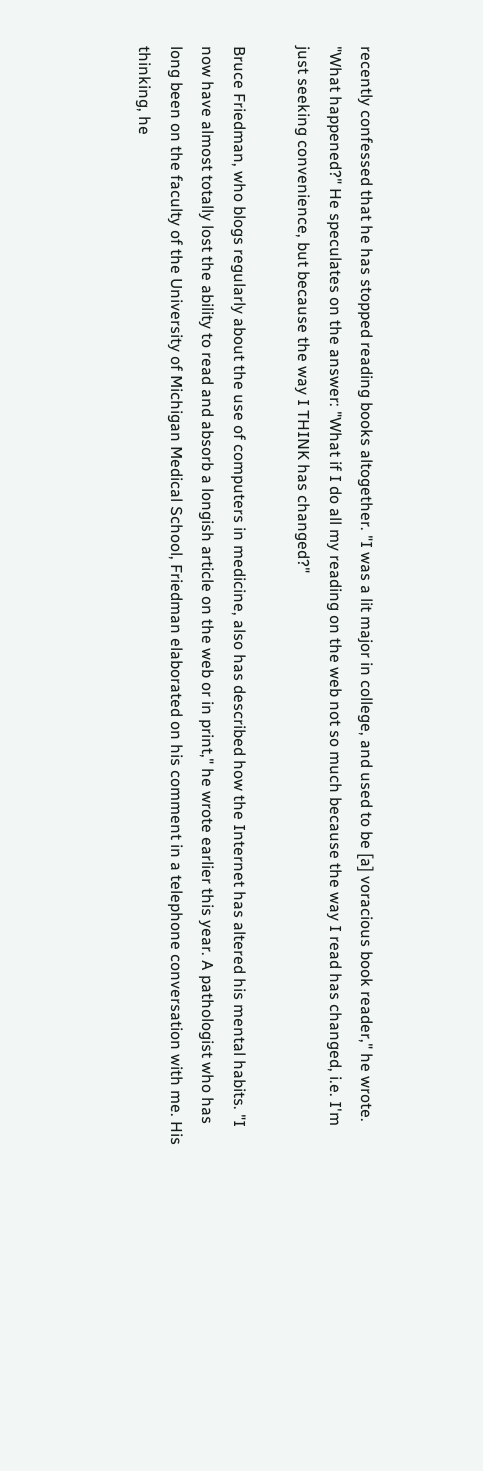recently confessed that he has stopped reading books altogether. "I was a lit major in college, and used to be [a] voracious book reader," he wrote. "What happened?" He speculates on the answer: "What if I do all my reading on the web not so much because the way I read has changed, i.e. I'm just seeking convenience, but because the way I THINK has changed?"

Bruce Friedman, who blogs regularly about the use of computers in medicine, also has described how the Internet has altered his mental habits. "I now have almost totally lost the ability to read and absorb a longish article on the web or in print," he wrote earlier this year. A pathologist who has long been on the faculty of the University of Michigan Medical School, Friedman elaborated on his comment in a telephone conversation with me. His thinking, he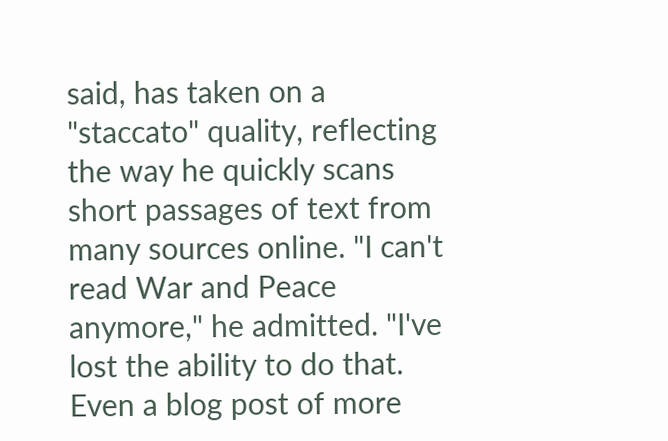said, has taken on a "staccato" quality, reflecting the way he quickly scans short passages of text from many sources online. "I can't read War and Peace anymore," he admitted. "I've lost the ability to do that. Even a blog post of more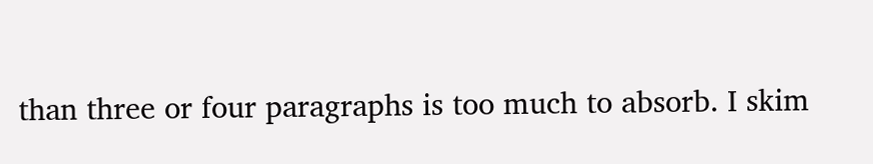than three or four paragraphs is too much to absorb. I skim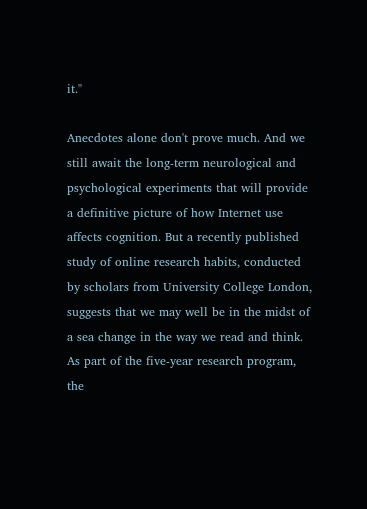it."

Anecdotes alone don't prove much. And we still await the long-term neurological and psychological experiments that will provide a definitive picture of how Internet use affects cognition. But a recently published study of online research habits, conducted by scholars from University College London, suggests that we may well be in the midst of a sea change in the way we read and think. As part of the five-year research program, the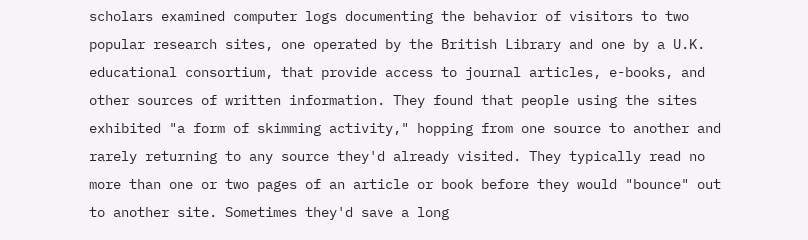scholars examined computer logs documenting the behavior of visitors to two popular research sites, one operated by the British Library and one by a U.K. educational consortium, that provide access to journal articles, e-books, and other sources of written information. They found that people using the sites exhibited "a form of skimming activity," hopping from one source to another and rarely returning to any source they'd already visited. They typically read no more than one or two pages of an article or book before they would "bounce" out to another site. Sometimes they'd save a long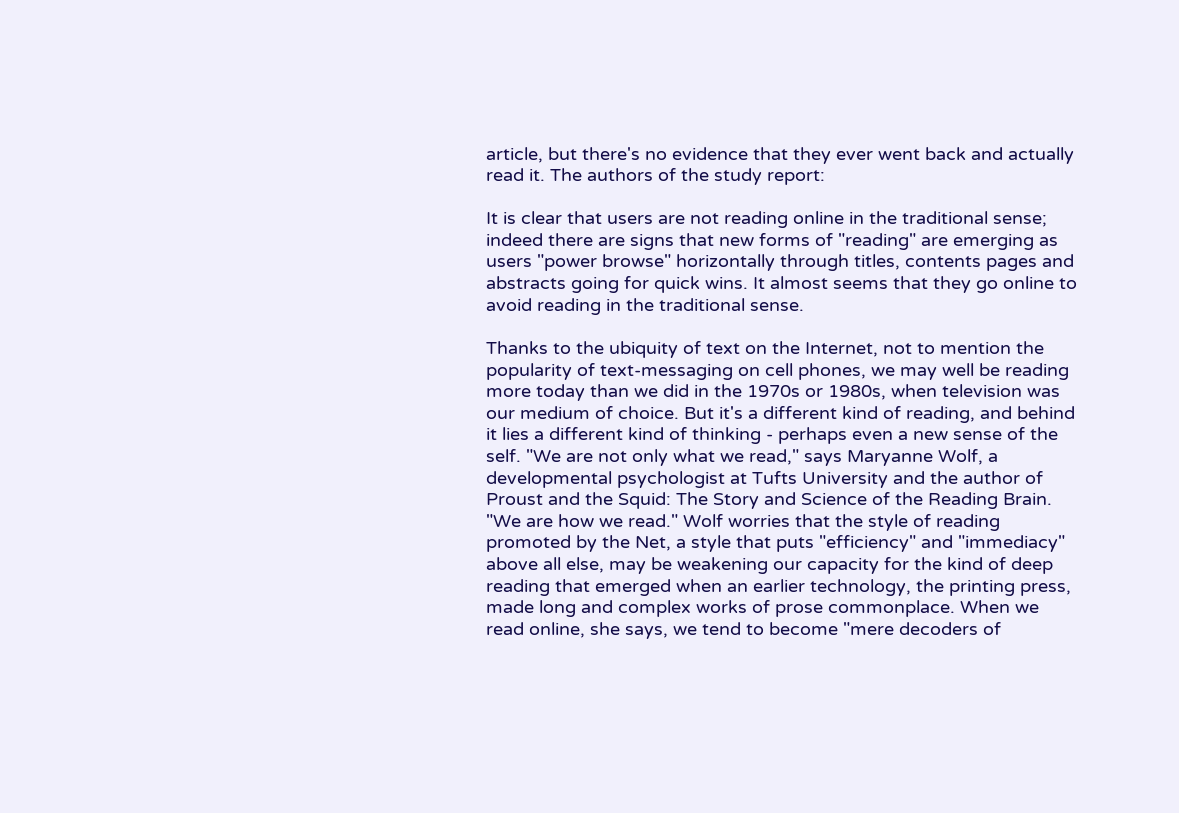article, but there's no evidence that they ever went back and actually read it. The authors of the study report:

It is clear that users are not reading online in the traditional sense; indeed there are signs that new forms of "reading" are emerging as users "power browse" horizontally through titles, contents pages and abstracts going for quick wins. It almost seems that they go online to avoid reading in the traditional sense.

Thanks to the ubiquity of text on the Internet, not to mention the popularity of text-messaging on cell phones, we may well be reading more today than we did in the 1970s or 1980s, when television was our medium of choice. But it's a different kind of reading, and behind it lies a different kind of thinking - perhaps even a new sense of the self. "We are not only what we read," says Maryanne Wolf, a developmental psychologist at Tufts University and the author of Proust and the Squid: The Story and Science of the Reading Brain. "We are how we read." Wolf worries that the style of reading promoted by the Net, a style that puts "efficiency" and "immediacy" above all else, may be weakening our capacity for the kind of deep reading that emerged when an earlier technology, the printing press, made long and complex works of prose commonplace. When we read online, she says, we tend to become "mere decoders of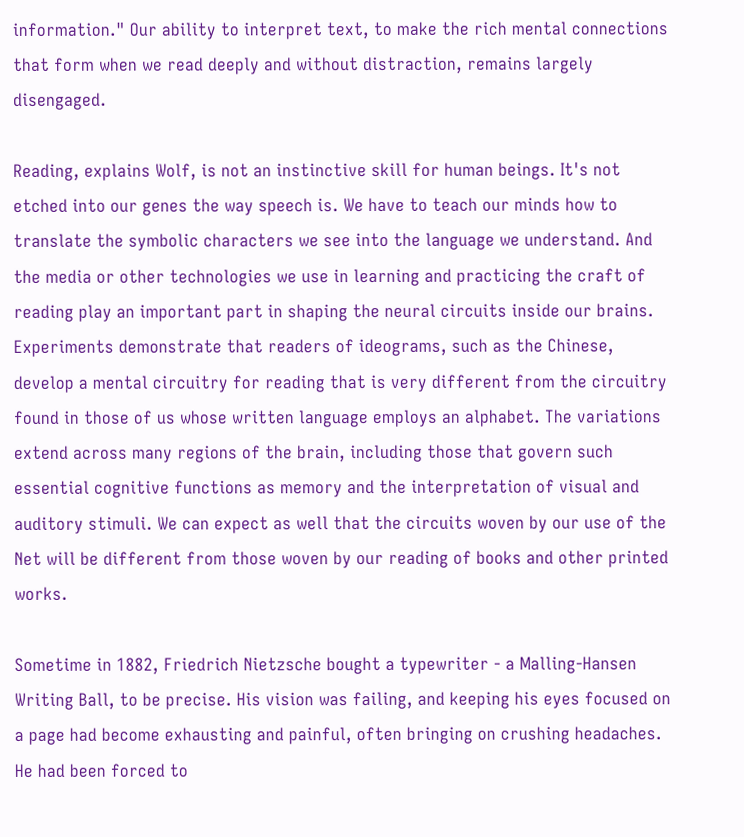information." Our ability to interpret text, to make the rich mental connections that form when we read deeply and without distraction, remains largely disengaged.

Reading, explains Wolf, is not an instinctive skill for human beings. It's not etched into our genes the way speech is. We have to teach our minds how to translate the symbolic characters we see into the language we understand. And the media or other technologies we use in learning and practicing the craft of reading play an important part in shaping the neural circuits inside our brains. Experiments demonstrate that readers of ideograms, such as the Chinese, develop a mental circuitry for reading that is very different from the circuitry found in those of us whose written language employs an alphabet. The variations extend across many regions of the brain, including those that govern such essential cognitive functions as memory and the interpretation of visual and auditory stimuli. We can expect as well that the circuits woven by our use of the Net will be different from those woven by our reading of books and other printed works.

Sometime in 1882, Friedrich Nietzsche bought a typewriter - a Malling-Hansen Writing Ball, to be precise. His vision was failing, and keeping his eyes focused on a page had become exhausting and painful, often bringing on crushing headaches. He had been forced to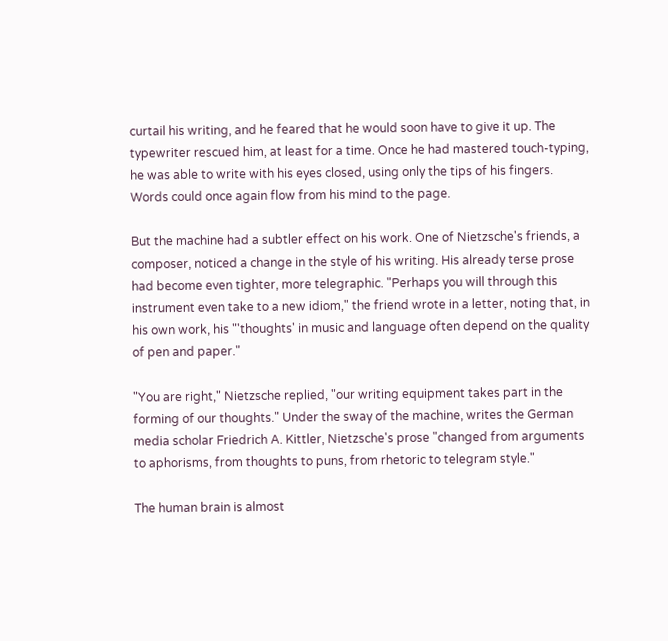curtail his writing, and he feared that he would soon have to give it up. The typewriter rescued him, at least for a time. Once he had mastered touch-typing, he was able to write with his eyes closed, using only the tips of his fingers. Words could once again flow from his mind to the page.

But the machine had a subtler effect on his work. One of Nietzsche's friends, a composer, noticed a change in the style of his writing. His already terse prose had become even tighter, more telegraphic. "Perhaps you will through this instrument even take to a new idiom," the friend wrote in a letter, noting that, in his own work, his "'thoughts' in music and language often depend on the quality of pen and paper."

"You are right," Nietzsche replied, "our writing equipment takes part in the forming of our thoughts." Under the sway of the machine, writes the German media scholar Friedrich A. Kittler, Nietzsche's prose "changed from arguments to aphorisms, from thoughts to puns, from rhetoric to telegram style."

The human brain is almost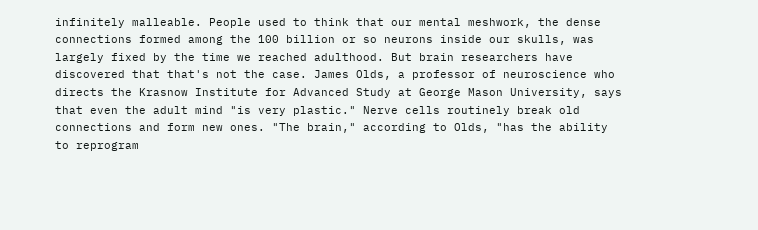infinitely malleable. People used to think that our mental meshwork, the dense connections formed among the 100 billion or so neurons inside our skulls, was largely fixed by the time we reached adulthood. But brain researchers have discovered that that's not the case. James Olds, a professor of neuroscience who directs the Krasnow Institute for Advanced Study at George Mason University, says that even the adult mind "is very plastic." Nerve cells routinely break old connections and form new ones. "The brain," according to Olds, "has the ability to reprogram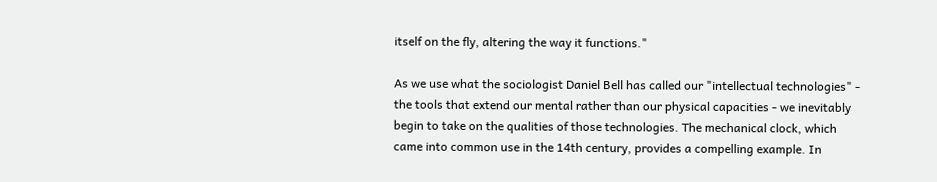itself on the fly, altering the way it functions."

As we use what the sociologist Daniel Bell has called our "intellectual technologies" - the tools that extend our mental rather than our physical capacities - we inevitably begin to take on the qualities of those technologies. The mechanical clock, which came into common use in the 14th century, provides a compelling example. In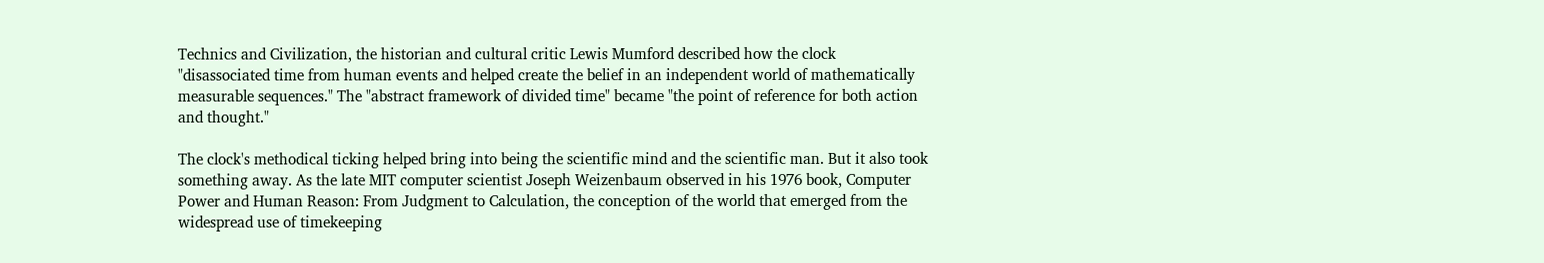Technics and Civilization, the historian and cultural critic Lewis Mumford described how the clock "disassociated time from human events and helped create the belief in an independent world of mathematically measurable sequences." The "abstract framework of divided time" became "the point of reference for both action and thought."

The clock's methodical ticking helped bring into being the scientific mind and the scientific man. But it also took something away. As the late MIT computer scientist Joseph Weizenbaum observed in his 1976 book, Computer Power and Human Reason: From Judgment to Calculation, the conception of the world that emerged from the widespread use of timekeeping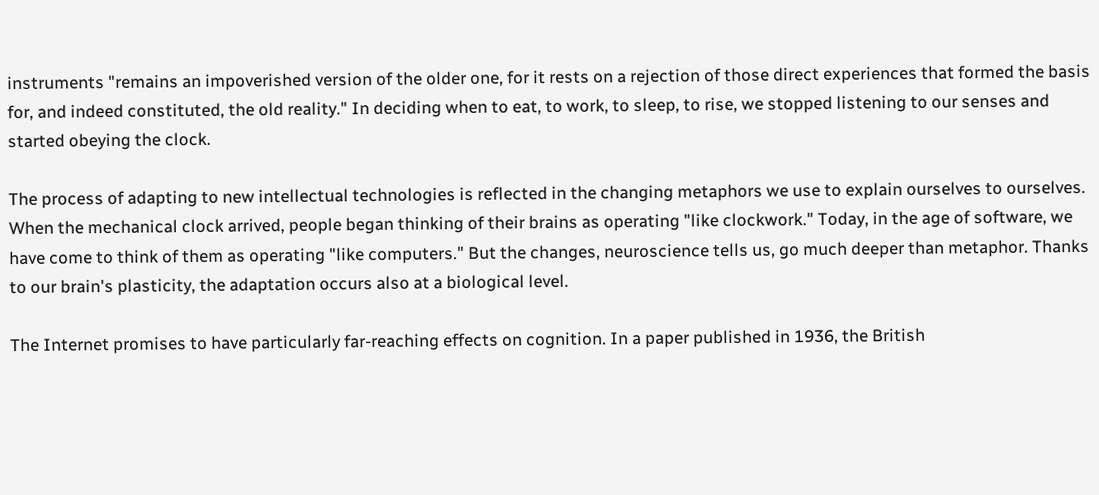instruments "remains an impoverished version of the older one, for it rests on a rejection of those direct experiences that formed the basis for, and indeed constituted, the old reality." In deciding when to eat, to work, to sleep, to rise, we stopped listening to our senses and started obeying the clock.

The process of adapting to new intellectual technologies is reflected in the changing metaphors we use to explain ourselves to ourselves. When the mechanical clock arrived, people began thinking of their brains as operating "like clockwork." Today, in the age of software, we have come to think of them as operating "like computers." But the changes, neuroscience tells us, go much deeper than metaphor. Thanks to our brain's plasticity, the adaptation occurs also at a biological level.

The Internet promises to have particularly far-reaching effects on cognition. In a paper published in 1936, the British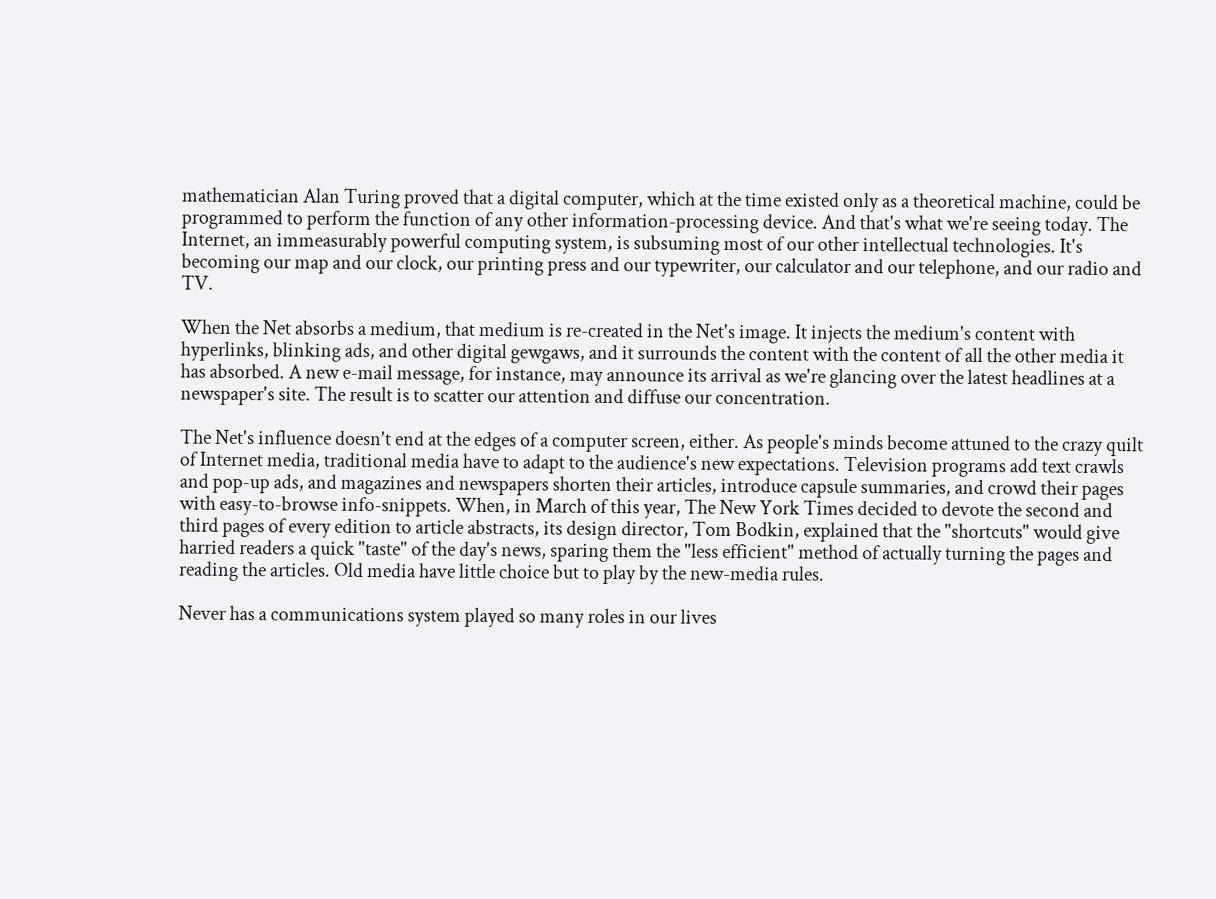mathematician Alan Turing proved that a digital computer, which at the time existed only as a theoretical machine, could be programmed to perform the function of any other information-processing device. And that's what we're seeing today. The Internet, an immeasurably powerful computing system, is subsuming most of our other intellectual technologies. It's becoming our map and our clock, our printing press and our typewriter, our calculator and our telephone, and our radio and TV.

When the Net absorbs a medium, that medium is re-created in the Net's image. It injects the medium's content with hyperlinks, blinking ads, and other digital gewgaws, and it surrounds the content with the content of all the other media it has absorbed. A new e-mail message, for instance, may announce its arrival as we're glancing over the latest headlines at a newspaper's site. The result is to scatter our attention and diffuse our concentration.

The Net's influence doesn't end at the edges of a computer screen, either. As people's minds become attuned to the crazy quilt of Internet media, traditional media have to adapt to the audience's new expectations. Television programs add text crawls and pop-up ads, and magazines and newspapers shorten their articles, introduce capsule summaries, and crowd their pages with easy-to-browse info-snippets. When, in March of this year, The New York Times decided to devote the second and third pages of every edition to article abstracts, its design director, Tom Bodkin, explained that the "shortcuts" would give harried readers a quick "taste" of the day's news, sparing them the "less efficient" method of actually turning the pages and reading the articles. Old media have little choice but to play by the new-media rules.

Never has a communications system played so many roles in our lives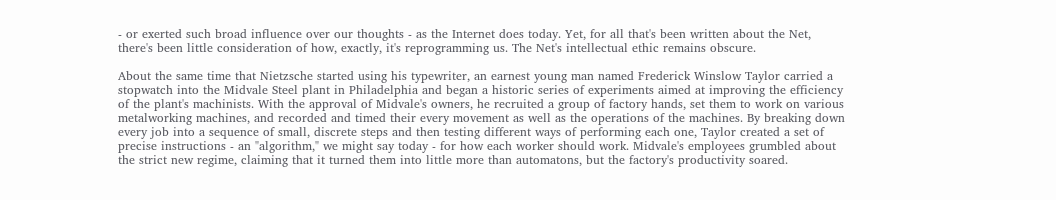- or exerted such broad influence over our thoughts - as the Internet does today. Yet, for all that's been written about the Net, there's been little consideration of how, exactly, it's reprogramming us. The Net's intellectual ethic remains obscure.

About the same time that Nietzsche started using his typewriter, an earnest young man named Frederick Winslow Taylor carried a stopwatch into the Midvale Steel plant in Philadelphia and began a historic series of experiments aimed at improving the efficiency of the plant's machinists. With the approval of Midvale's owners, he recruited a group of factory hands, set them to work on various metalworking machines, and recorded and timed their every movement as well as the operations of the machines. By breaking down every job into a sequence of small, discrete steps and then testing different ways of performing each one, Taylor created a set of precise instructions - an "algorithm," we might say today - for how each worker should work. Midvale's employees grumbled about the strict new regime, claiming that it turned them into little more than automatons, but the factory's productivity soared.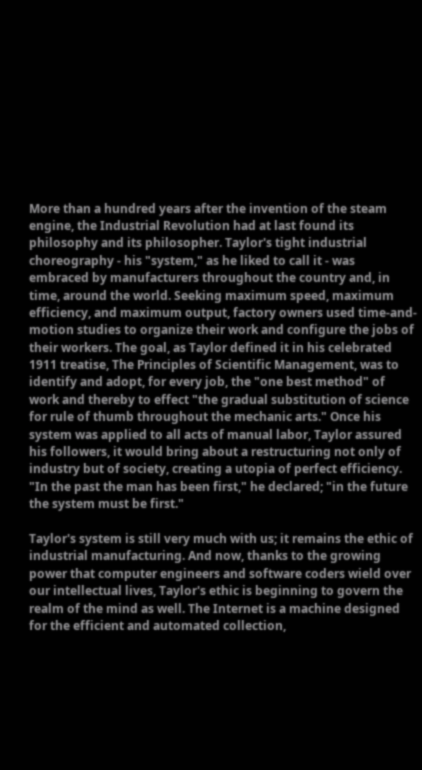More than a hundred years after the invention of the steam engine, the Industrial Revolution had at last found its philosophy and its philosopher. Taylor's tight industrial choreography - his "system," as he liked to call it - was embraced by manufacturers throughout the country and, in time, around the world. Seeking maximum speed, maximum efficiency, and maximum output, factory owners used time-and-motion studies to organize their work and configure the jobs of their workers. The goal, as Taylor defined it in his celebrated 1911 treatise, The Principles of Scientific Management, was to identify and adopt, for every job, the "one best method" of work and thereby to effect "the gradual substitution of science for rule of thumb throughout the mechanic arts." Once his system was applied to all acts of manual labor, Taylor assured his followers, it would bring about a restructuring not only of industry but of society, creating a utopia of perfect efficiency. "In the past the man has been first," he declared; "in the future the system must be first."

Taylor's system is still very much with us; it remains the ethic of industrial manufacturing. And now, thanks to the growing power that computer engineers and software coders wield over our intellectual lives, Taylor's ethic is beginning to govern the realm of the mind as well. The Internet is a machine designed for the efficient and automated collection,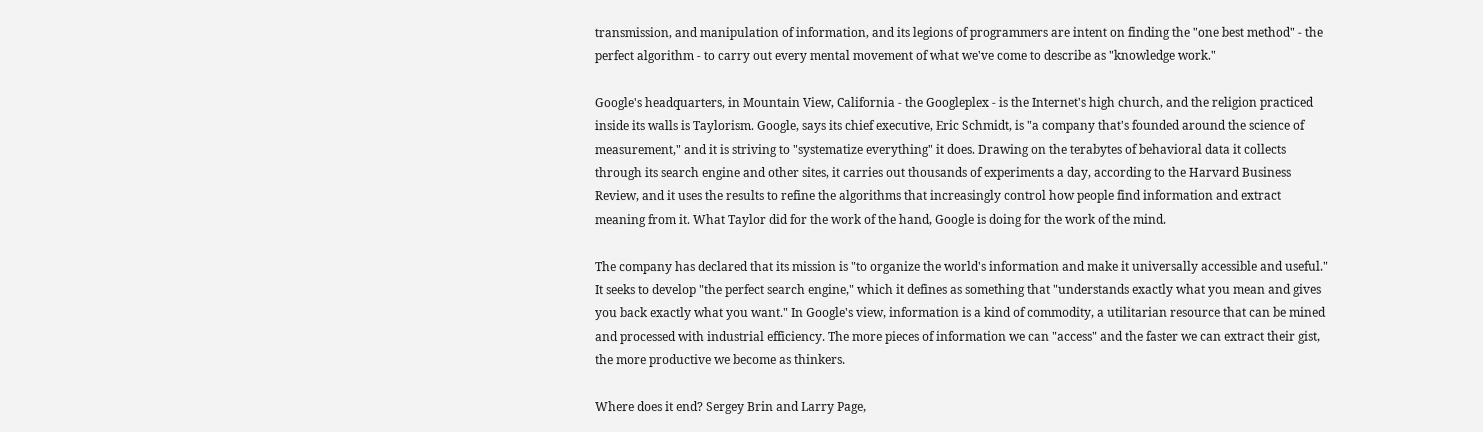transmission, and manipulation of information, and its legions of programmers are intent on finding the "one best method" - the perfect algorithm - to carry out every mental movement of what we've come to describe as "knowledge work."

Google's headquarters, in Mountain View, California - the Googleplex - is the Internet's high church, and the religion practiced inside its walls is Taylorism. Google, says its chief executive, Eric Schmidt, is "a company that's founded around the science of measurement," and it is striving to "systematize everything" it does. Drawing on the terabytes of behavioral data it collects through its search engine and other sites, it carries out thousands of experiments a day, according to the Harvard Business Review, and it uses the results to refine the algorithms that increasingly control how people find information and extract meaning from it. What Taylor did for the work of the hand, Google is doing for the work of the mind.

The company has declared that its mission is "to organize the world's information and make it universally accessible and useful." It seeks to develop "the perfect search engine," which it defines as something that "understands exactly what you mean and gives you back exactly what you want." In Google's view, information is a kind of commodity, a utilitarian resource that can be mined and processed with industrial efficiency. The more pieces of information we can "access" and the faster we can extract their gist, the more productive we become as thinkers.

Where does it end? Sergey Brin and Larry Page,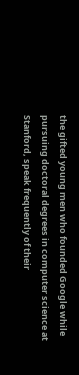the gifted young men who founded Google while pursuing doctoral degrees in computer science at Stanford, speak frequently of their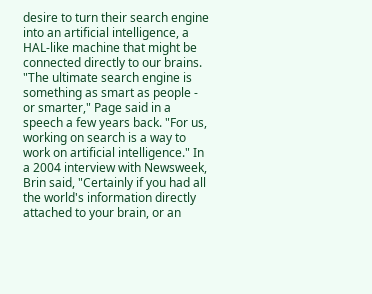desire to turn their search engine into an artificial intelligence, a HAL-like machine that might be connected directly to our brains. "The ultimate search engine is something as smart as people - or smarter," Page said in a speech a few years back. "For us, working on search is a way to work on artificial intelligence." In a 2004 interview with Newsweek, Brin said, "Certainly if you had all the world's information directly attached to your brain, or an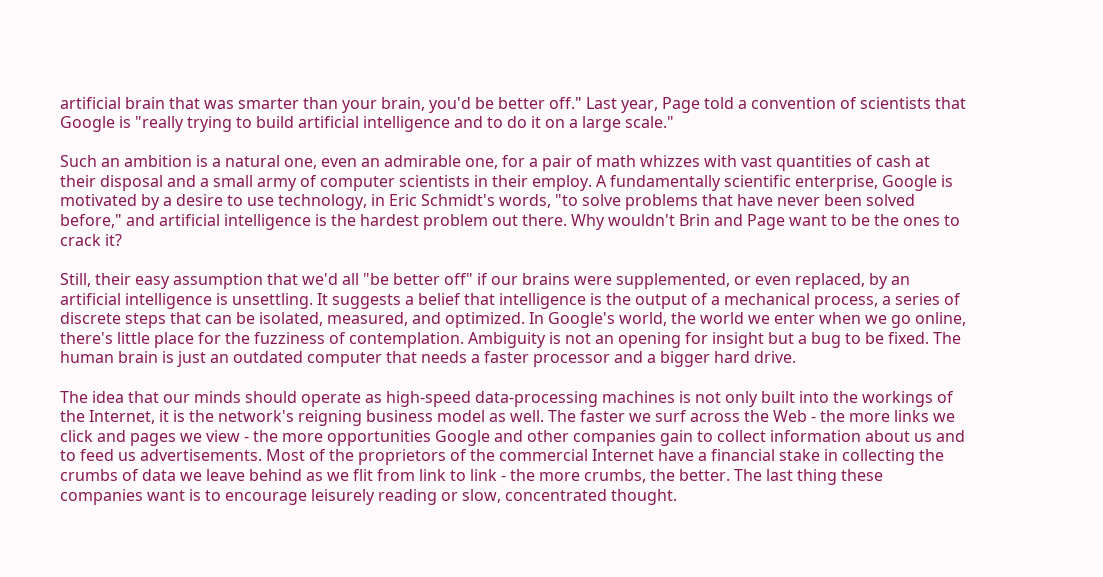artificial brain that was smarter than your brain, you'd be better off." Last year, Page told a convention of scientists that Google is "really trying to build artificial intelligence and to do it on a large scale."

Such an ambition is a natural one, even an admirable one, for a pair of math whizzes with vast quantities of cash at their disposal and a small army of computer scientists in their employ. A fundamentally scientific enterprise, Google is motivated by a desire to use technology, in Eric Schmidt's words, "to solve problems that have never been solved before," and artificial intelligence is the hardest problem out there. Why wouldn't Brin and Page want to be the ones to crack it?

Still, their easy assumption that we'd all "be better off" if our brains were supplemented, or even replaced, by an artificial intelligence is unsettling. It suggests a belief that intelligence is the output of a mechanical process, a series of discrete steps that can be isolated, measured, and optimized. In Google's world, the world we enter when we go online, there's little place for the fuzziness of contemplation. Ambiguity is not an opening for insight but a bug to be fixed. The human brain is just an outdated computer that needs a faster processor and a bigger hard drive.

The idea that our minds should operate as high-speed data-processing machines is not only built into the workings of the Internet, it is the network's reigning business model as well. The faster we surf across the Web - the more links we click and pages we view - the more opportunities Google and other companies gain to collect information about us and to feed us advertisements. Most of the proprietors of the commercial Internet have a financial stake in collecting the crumbs of data we leave behind as we flit from link to link - the more crumbs, the better. The last thing these companies want is to encourage leisurely reading or slow, concentrated thought.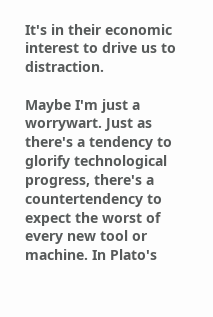It's in their economic interest to drive us to distraction.

Maybe I'm just a worrywart. Just as there's a tendency to glorify technological progress, there's a countertendency to expect the worst of every new tool or machine. In Plato's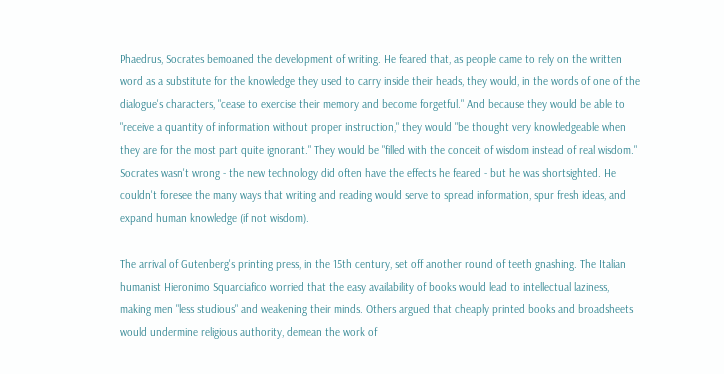Phaedrus, Socrates bemoaned the development of writing. He feared that, as people came to rely on the written word as a substitute for the knowledge they used to carry inside their heads, they would, in the words of one of the dialogue's characters, "cease to exercise their memory and become forgetful." And because they would be able to "receive a quantity of information without proper instruction," they would "be thought very knowledgeable when they are for the most part quite ignorant." They would be "filled with the conceit of wisdom instead of real wisdom." Socrates wasn't wrong - the new technology did often have the effects he feared - but he was shortsighted. He couldn't foresee the many ways that writing and reading would serve to spread information, spur fresh ideas, and expand human knowledge (if not wisdom).

The arrival of Gutenberg's printing press, in the 15th century, set off another round of teeth gnashing. The Italian humanist Hieronimo Squarciafico worried that the easy availability of books would lead to intellectual laziness, making men "less studious" and weakening their minds. Others argued that cheaply printed books and broadsheets would undermine religious authority, demean the work of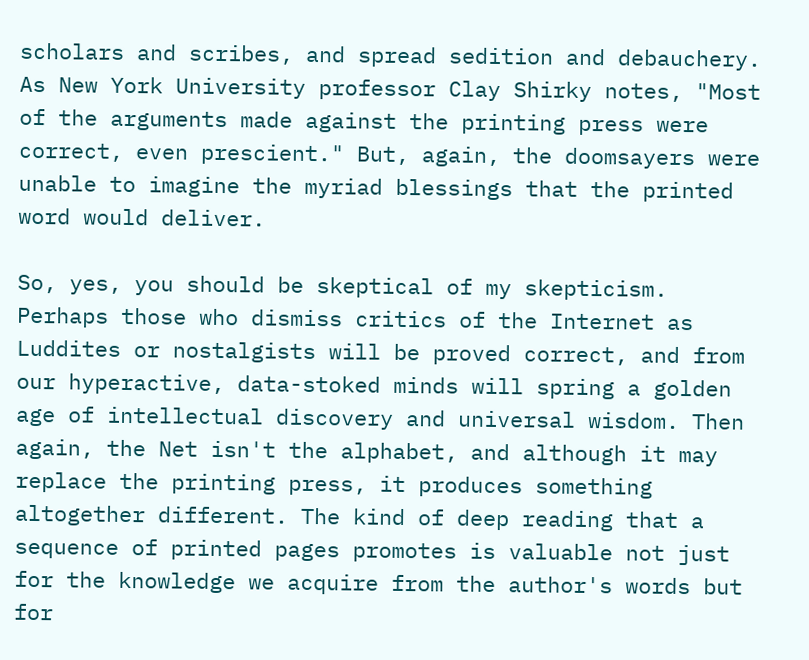scholars and scribes, and spread sedition and debauchery. As New York University professor Clay Shirky notes, "Most of the arguments made against the printing press were correct, even prescient." But, again, the doomsayers were unable to imagine the myriad blessings that the printed word would deliver.

So, yes, you should be skeptical of my skepticism. Perhaps those who dismiss critics of the Internet as Luddites or nostalgists will be proved correct, and from our hyperactive, data-stoked minds will spring a golden age of intellectual discovery and universal wisdom. Then again, the Net isn't the alphabet, and although it may replace the printing press, it produces something altogether different. The kind of deep reading that a sequence of printed pages promotes is valuable not just for the knowledge we acquire from the author's words but for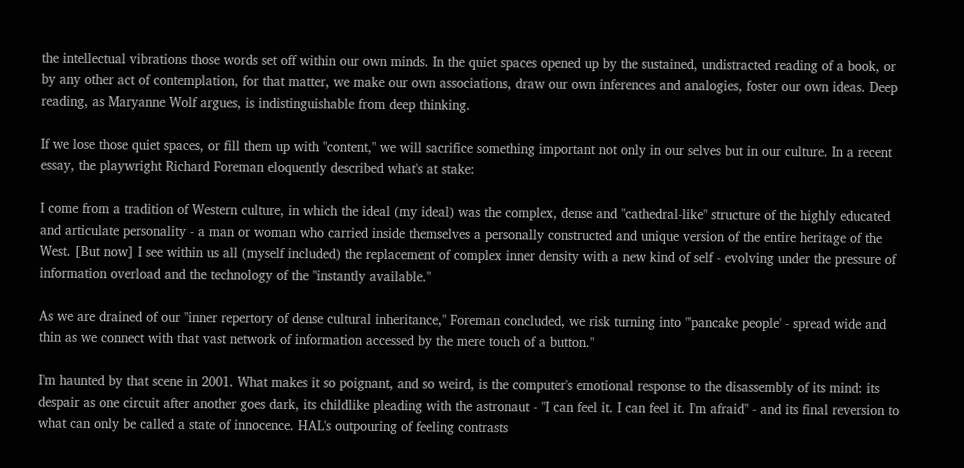the intellectual vibrations those words set off within our own minds. In the quiet spaces opened up by the sustained, undistracted reading of a book, or by any other act of contemplation, for that matter, we make our own associations, draw our own inferences and analogies, foster our own ideas. Deep reading, as Maryanne Wolf argues, is indistinguishable from deep thinking.

If we lose those quiet spaces, or fill them up with "content," we will sacrifice something important not only in our selves but in our culture. In a recent essay, the playwright Richard Foreman eloquently described what's at stake:

I come from a tradition of Western culture, in which the ideal (my ideal) was the complex, dense and "cathedral-like" structure of the highly educated and articulate personality - a man or woman who carried inside themselves a personally constructed and unique version of the entire heritage of the West. [But now] I see within us all (myself included) the replacement of complex inner density with a new kind of self - evolving under the pressure of information overload and the technology of the "instantly available."

As we are drained of our "inner repertory of dense cultural inheritance," Foreman concluded, we risk turning into "'pancake people' - spread wide and thin as we connect with that vast network of information accessed by the mere touch of a button."

I'm haunted by that scene in 2001. What makes it so poignant, and so weird, is the computer's emotional response to the disassembly of its mind: its despair as one circuit after another goes dark, its childlike pleading with the astronaut - "I can feel it. I can feel it. I'm afraid" - and its final reversion to what can only be called a state of innocence. HAL's outpouring of feeling contrasts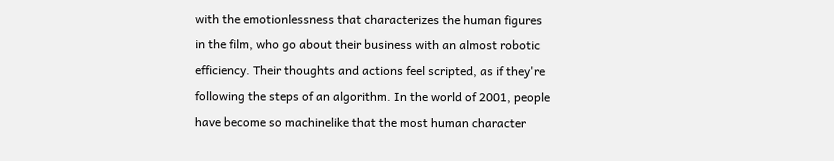with the emotionlessness that characterizes the human figures in the film, who go about their business with an almost robotic efficiency. Their thoughts and actions feel scripted, as if they're following the steps of an algorithm. In the world of 2001, people have become so machinelike that the most human character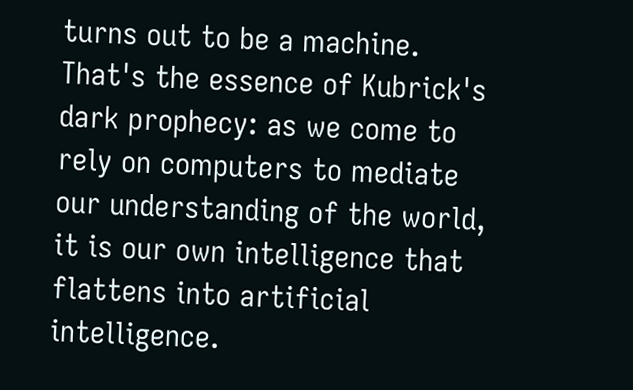turns out to be a machine. That's the essence of Kubrick's dark prophecy: as we come to rely on computers to mediate our understanding of the world, it is our own intelligence that flattens into artificial intelligence.